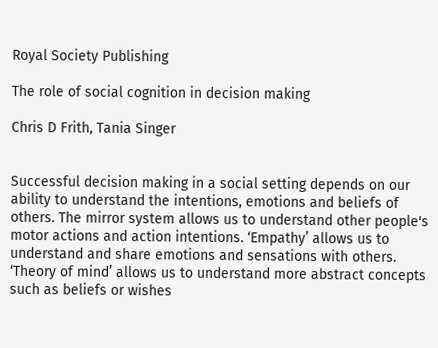Royal Society Publishing

The role of social cognition in decision making

Chris D Frith, Tania Singer


Successful decision making in a social setting depends on our ability to understand the intentions, emotions and beliefs of others. The mirror system allows us to understand other people's motor actions and action intentions. ‘Empathy’ allows us to understand and share emotions and sensations with others. ‘Theory of mind’ allows us to understand more abstract concepts such as beliefs or wishes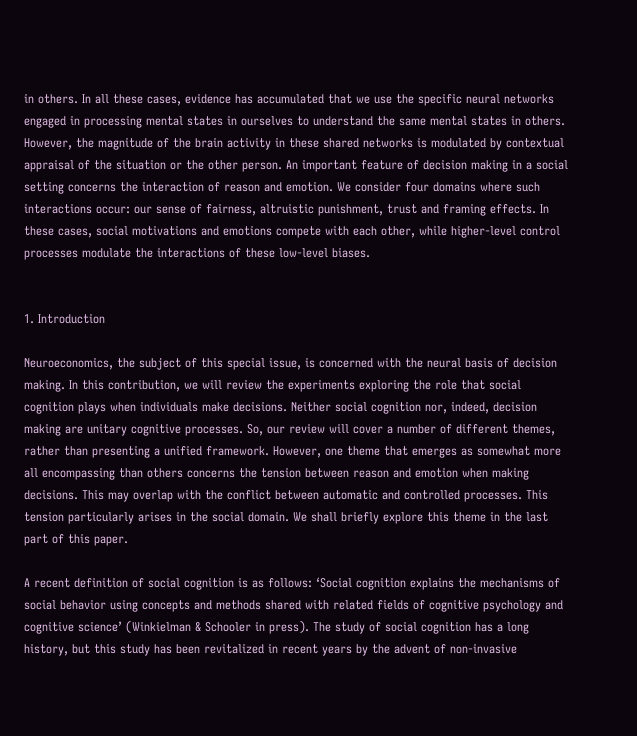in others. In all these cases, evidence has accumulated that we use the specific neural networks engaged in processing mental states in ourselves to understand the same mental states in others. However, the magnitude of the brain activity in these shared networks is modulated by contextual appraisal of the situation or the other person. An important feature of decision making in a social setting concerns the interaction of reason and emotion. We consider four domains where such interactions occur: our sense of fairness, altruistic punishment, trust and framing effects. In these cases, social motivations and emotions compete with each other, while higher-level control processes modulate the interactions of these low-level biases.


1. Introduction

Neuroeconomics, the subject of this special issue, is concerned with the neural basis of decision making. In this contribution, we will review the experiments exploring the role that social cognition plays when individuals make decisions. Neither social cognition nor, indeed, decision making are unitary cognitive processes. So, our review will cover a number of different themes, rather than presenting a unified framework. However, one theme that emerges as somewhat more all encompassing than others concerns the tension between reason and emotion when making decisions. This may overlap with the conflict between automatic and controlled processes. This tension particularly arises in the social domain. We shall briefly explore this theme in the last part of this paper.

A recent definition of social cognition is as follows: ‘Social cognition explains the mechanisms of social behavior using concepts and methods shared with related fields of cognitive psychology and cognitive science’ (Winkielman & Schooler in press). The study of social cognition has a long history, but this study has been revitalized in recent years by the advent of non-invasive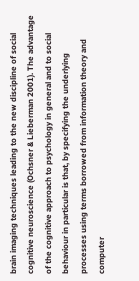brain imaging techniques leading to the new discipline of social cognitive neuroscience (Ochsner & Lieberman 2001). The advantage of the cognitive approach to psychology in general and to social behaviour in particular is that, by specifying the underlying processes using terms borrowed from information theory and computer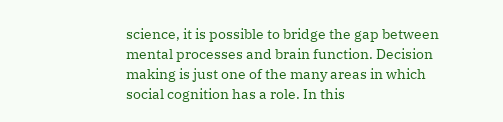science, it is possible to bridge the gap between mental processes and brain function. Decision making is just one of the many areas in which social cognition has a role. In this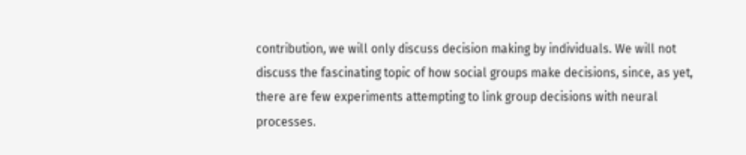contribution, we will only discuss decision making by individuals. We will not discuss the fascinating topic of how social groups make decisions, since, as yet, there are few experiments attempting to link group decisions with neural processes.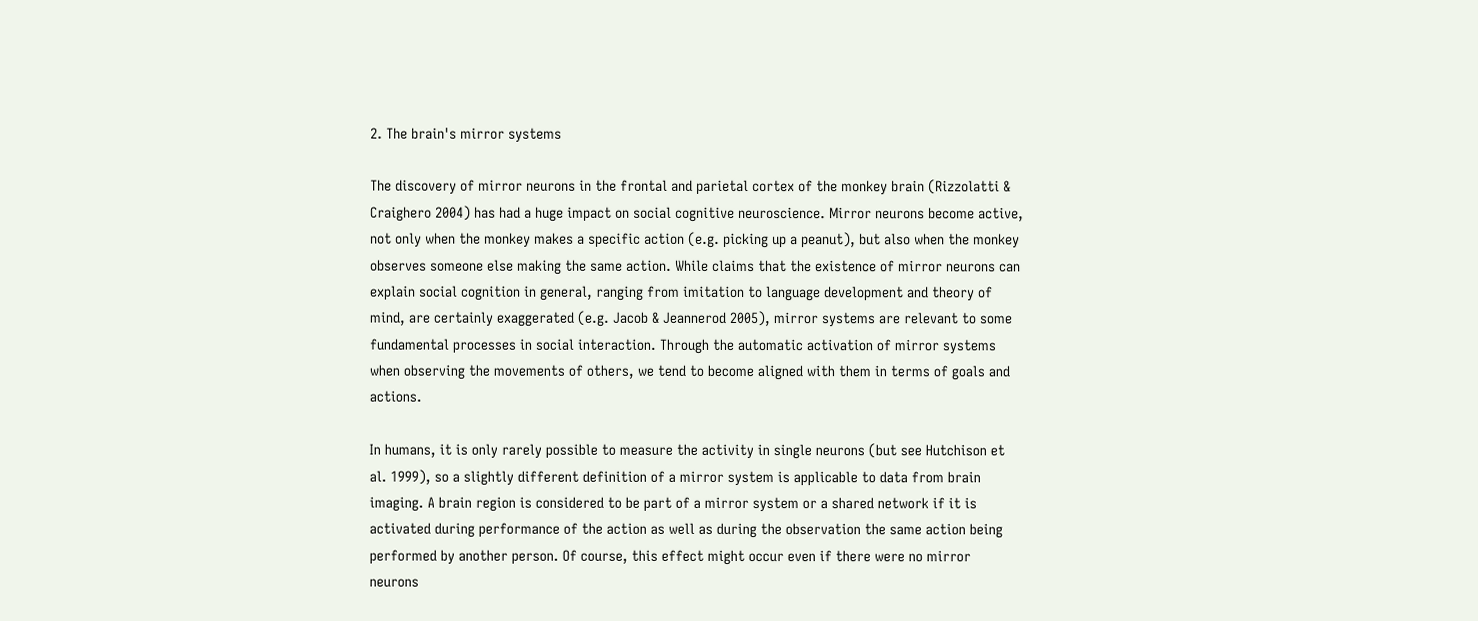2. The brain's mirror systems

The discovery of mirror neurons in the frontal and parietal cortex of the monkey brain (Rizzolatti & Craighero 2004) has had a huge impact on social cognitive neuroscience. Mirror neurons become active, not only when the monkey makes a specific action (e.g. picking up a peanut), but also when the monkey observes someone else making the same action. While claims that the existence of mirror neurons can explain social cognition in general, ranging from imitation to language development and theory of mind, are certainly exaggerated (e.g. Jacob & Jeannerod 2005), mirror systems are relevant to some fundamental processes in social interaction. Through the automatic activation of mirror systems when observing the movements of others, we tend to become aligned with them in terms of goals and actions.

In humans, it is only rarely possible to measure the activity in single neurons (but see Hutchison et al. 1999), so a slightly different definition of a mirror system is applicable to data from brain imaging. A brain region is considered to be part of a mirror system or a shared network if it is activated during performance of the action as well as during the observation the same action being performed by another person. Of course, this effect might occur even if there were no mirror neurons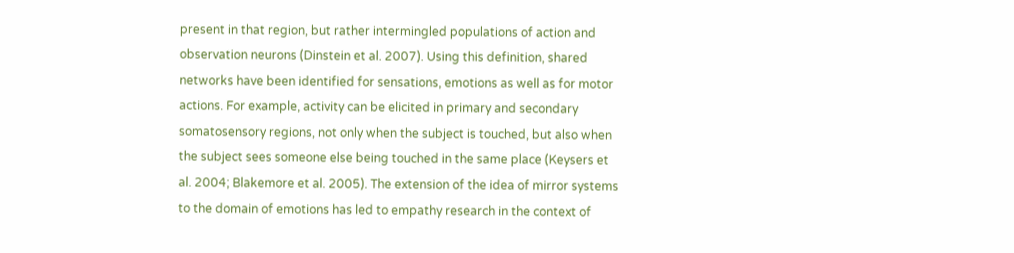present in that region, but rather intermingled populations of action and observation neurons (Dinstein et al. 2007). Using this definition, shared networks have been identified for sensations, emotions as well as for motor actions. For example, activity can be elicited in primary and secondary somatosensory regions, not only when the subject is touched, but also when the subject sees someone else being touched in the same place (Keysers et al. 2004; Blakemore et al. 2005). The extension of the idea of mirror systems to the domain of emotions has led to empathy research in the context of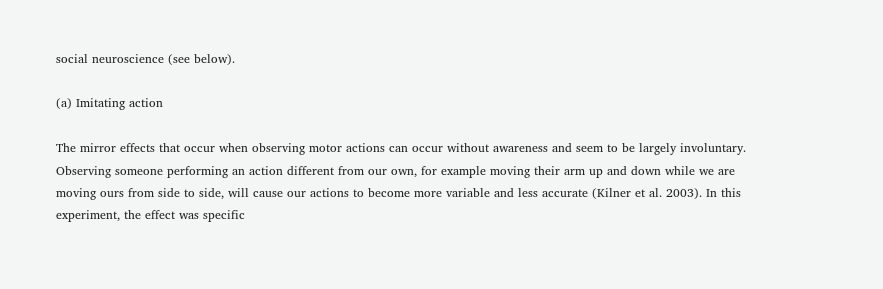social neuroscience (see below).

(a) Imitating action

The mirror effects that occur when observing motor actions can occur without awareness and seem to be largely involuntary. Observing someone performing an action different from our own, for example moving their arm up and down while we are moving ours from side to side, will cause our actions to become more variable and less accurate (Kilner et al. 2003). In this experiment, the effect was specific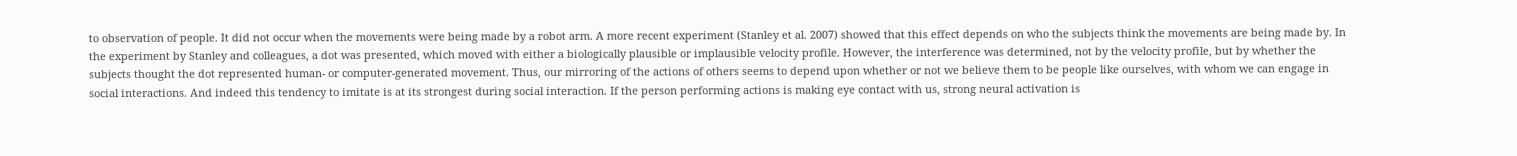to observation of people. It did not occur when the movements were being made by a robot arm. A more recent experiment (Stanley et al. 2007) showed that this effect depends on who the subjects think the movements are being made by. In the experiment by Stanley and colleagues, a dot was presented, which moved with either a biologically plausible or implausible velocity profile. However, the interference was determined, not by the velocity profile, but by whether the subjects thought the dot represented human- or computer-generated movement. Thus, our mirroring of the actions of others seems to depend upon whether or not we believe them to be people like ourselves, with whom we can engage in social interactions. And indeed this tendency to imitate is at its strongest during social interaction. If the person performing actions is making eye contact with us, strong neural activation is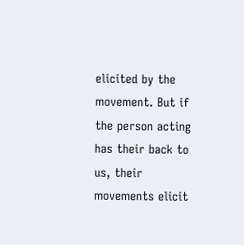elicited by the movement. But if the person acting has their back to us, their movements elicit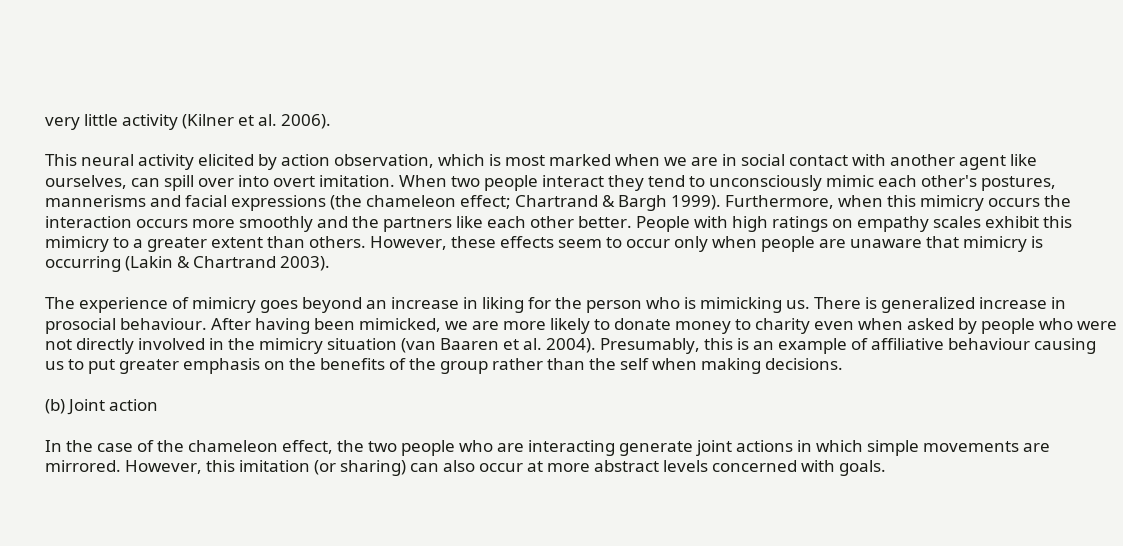very little activity (Kilner et al. 2006).

This neural activity elicited by action observation, which is most marked when we are in social contact with another agent like ourselves, can spill over into overt imitation. When two people interact they tend to unconsciously mimic each other's postures, mannerisms and facial expressions (the chameleon effect; Chartrand & Bargh 1999). Furthermore, when this mimicry occurs the interaction occurs more smoothly and the partners like each other better. People with high ratings on empathy scales exhibit this mimicry to a greater extent than others. However, these effects seem to occur only when people are unaware that mimicry is occurring (Lakin & Chartrand 2003).

The experience of mimicry goes beyond an increase in liking for the person who is mimicking us. There is generalized increase in prosocial behaviour. After having been mimicked, we are more likely to donate money to charity even when asked by people who were not directly involved in the mimicry situation (van Baaren et al. 2004). Presumably, this is an example of affiliative behaviour causing us to put greater emphasis on the benefits of the group rather than the self when making decisions.

(b) Joint action

In the case of the chameleon effect, the two people who are interacting generate joint actions in which simple movements are mirrored. However, this imitation (or sharing) can also occur at more abstract levels concerned with goals.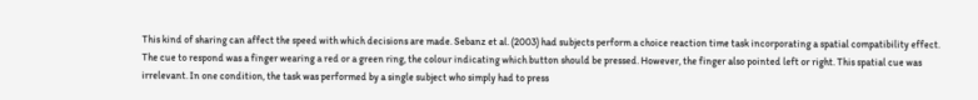This kind of sharing can affect the speed with which decisions are made. Sebanz et al. (2003) had subjects perform a choice reaction time task incorporating a spatial compatibility effect. The cue to respond was a finger wearing a red or a green ring, the colour indicating which button should be pressed. However, the finger also pointed left or right. This spatial cue was irrelevant. In one condition, the task was performed by a single subject who simply had to press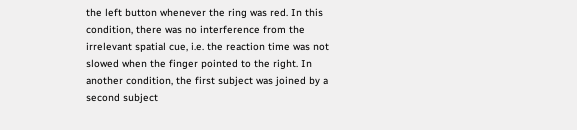the left button whenever the ring was red. In this condition, there was no interference from the irrelevant spatial cue, i.e. the reaction time was not slowed when the finger pointed to the right. In another condition, the first subject was joined by a second subject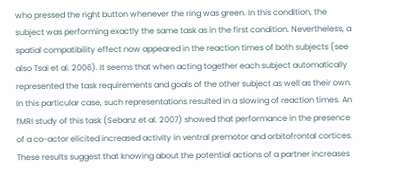who pressed the right button whenever the ring was green. In this condition, the subject was performing exactly the same task as in the first condition. Nevertheless, a spatial compatibility effect now appeared in the reaction times of both subjects (see also Tsai et al. 2006). It seems that when acting together each subject automatically represented the task requirements and goals of the other subject as well as their own. In this particular case, such representations resulted in a slowing of reaction times. An fMRI study of this task (Sebanz et al. 2007) showed that performance in the presence of a co-actor elicited increased activity in ventral premotor and orbitofrontal cortices. These results suggest that knowing about the potential actions of a partner increases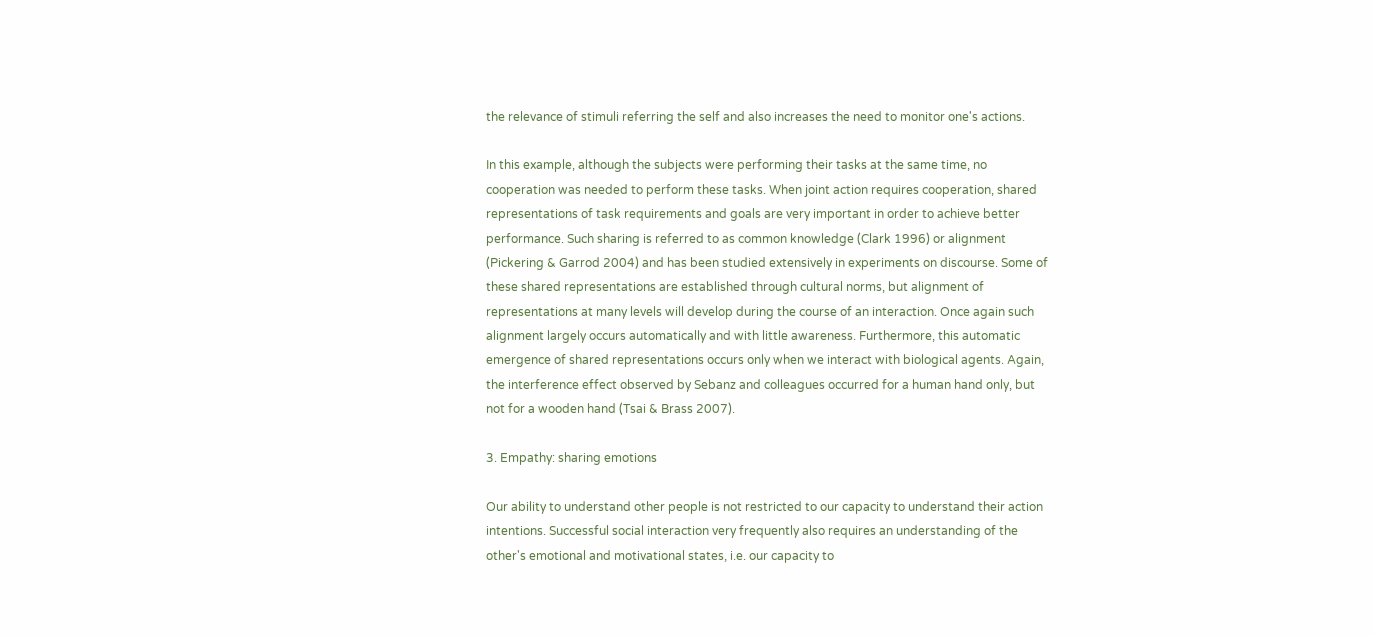the relevance of stimuli referring the self and also increases the need to monitor one's actions.

In this example, although the subjects were performing their tasks at the same time, no cooperation was needed to perform these tasks. When joint action requires cooperation, shared representations of task requirements and goals are very important in order to achieve better performance. Such sharing is referred to as common knowledge (Clark 1996) or alignment (Pickering & Garrod 2004) and has been studied extensively in experiments on discourse. Some of these shared representations are established through cultural norms, but alignment of representations at many levels will develop during the course of an interaction. Once again such alignment largely occurs automatically and with little awareness. Furthermore, this automatic emergence of shared representations occurs only when we interact with biological agents. Again, the interference effect observed by Sebanz and colleagues occurred for a human hand only, but not for a wooden hand (Tsai & Brass 2007).

3. Empathy: sharing emotions

Our ability to understand other people is not restricted to our capacity to understand their action intentions. Successful social interaction very frequently also requires an understanding of the other's emotional and motivational states, i.e. our capacity to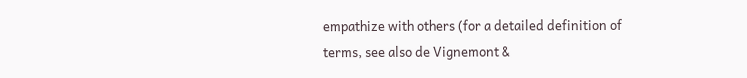empathize with others (for a detailed definition of terms, see also de Vignemont &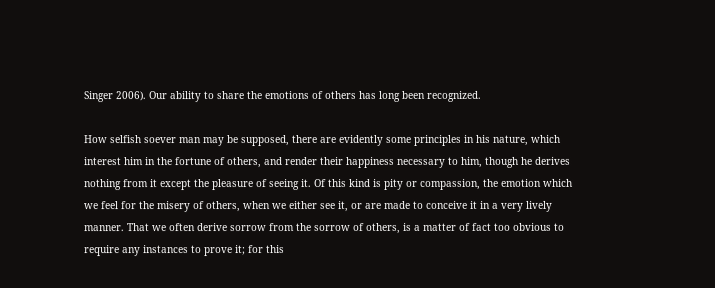Singer 2006). Our ability to share the emotions of others has long been recognized.

How selfish soever man may be supposed, there are evidently some principles in his nature, which interest him in the fortune of others, and render their happiness necessary to him, though he derives nothing from it except the pleasure of seeing it. Of this kind is pity or compassion, the emotion which we feel for the misery of others, when we either see it, or are made to conceive it in a very lively manner. That we often derive sorrow from the sorrow of others, is a matter of fact too obvious to require any instances to prove it; for this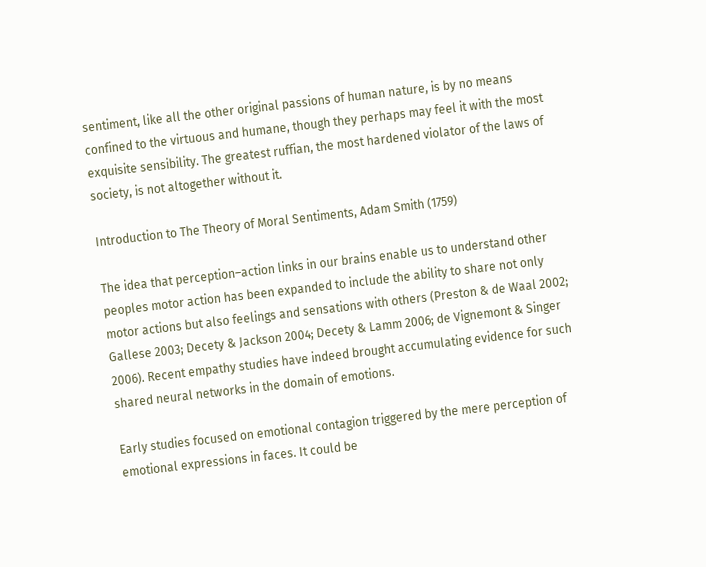sentiment, like all the other original passions of human nature, is by no means confined to the virtuous and humane, though they perhaps may feel it with the most exquisite sensibility. The greatest ruffian, the most hardened violator of the laws of society, is not altogether without it.

Introduction to The Theory of Moral Sentiments, Adam Smith (1759)

The idea that perception–action links in our brains enable us to understand other peoples motor action has been expanded to include the ability to share not only motor actions but also feelings and sensations with others (Preston & de Waal 2002; Gallese 2003; Decety & Jackson 2004; Decety & Lamm 2006; de Vignemont & Singer 2006). Recent empathy studies have indeed brought accumulating evidence for such shared neural networks in the domain of emotions.

Early studies focused on emotional contagion triggered by the mere perception of emotional expressions in faces. It could be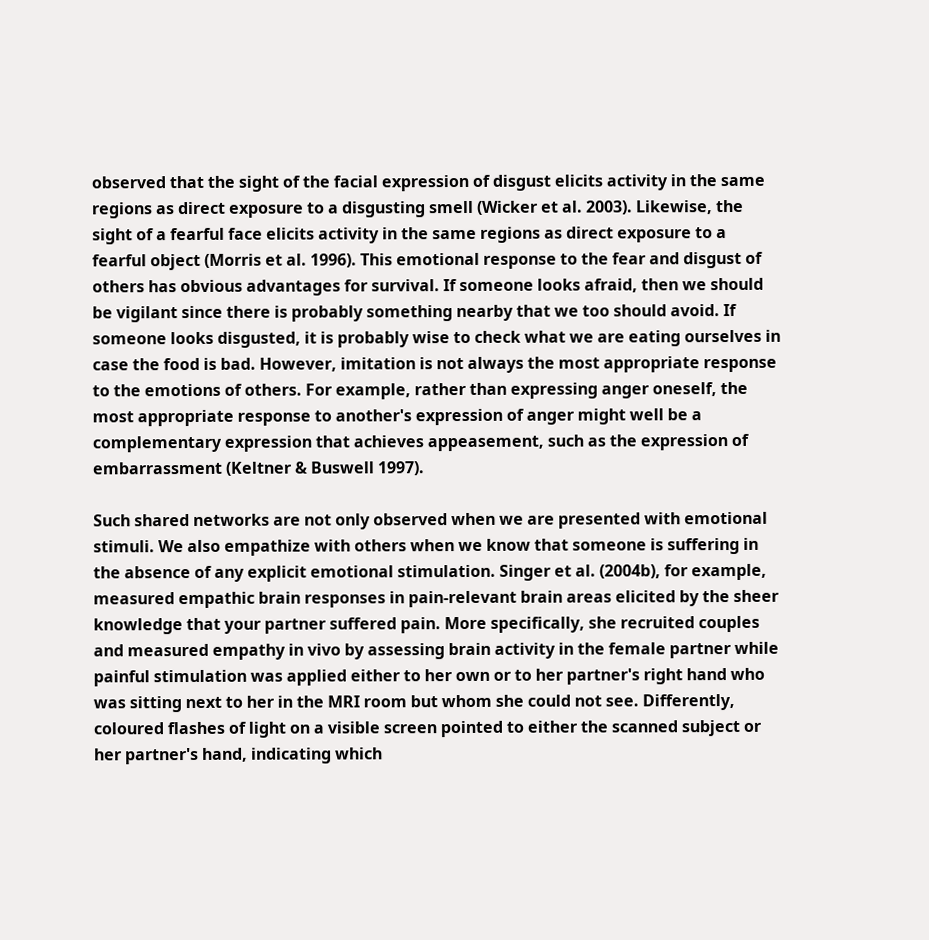observed that the sight of the facial expression of disgust elicits activity in the same regions as direct exposure to a disgusting smell (Wicker et al. 2003). Likewise, the sight of a fearful face elicits activity in the same regions as direct exposure to a fearful object (Morris et al. 1996). This emotional response to the fear and disgust of others has obvious advantages for survival. If someone looks afraid, then we should be vigilant since there is probably something nearby that we too should avoid. If someone looks disgusted, it is probably wise to check what we are eating ourselves in case the food is bad. However, imitation is not always the most appropriate response to the emotions of others. For example, rather than expressing anger oneself, the most appropriate response to another's expression of anger might well be a complementary expression that achieves appeasement, such as the expression of embarrassment (Keltner & Buswell 1997).

Such shared networks are not only observed when we are presented with emotional stimuli. We also empathize with others when we know that someone is suffering in the absence of any explicit emotional stimulation. Singer et al. (2004b), for example, measured empathic brain responses in pain-relevant brain areas elicited by the sheer knowledge that your partner suffered pain. More specifically, she recruited couples and measured empathy in vivo by assessing brain activity in the female partner while painful stimulation was applied either to her own or to her partner's right hand who was sitting next to her in the MRI room but whom she could not see. Differently, coloured flashes of light on a visible screen pointed to either the scanned subject or her partner's hand, indicating which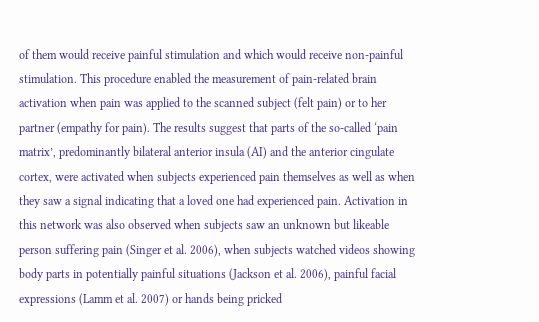of them would receive painful stimulation and which would receive non-painful stimulation. This procedure enabled the measurement of pain-related brain activation when pain was applied to the scanned subject (felt pain) or to her partner (empathy for pain). The results suggest that parts of the so-called ‘pain matrix’, predominantly bilateral anterior insula (AI) and the anterior cingulate cortex, were activated when subjects experienced pain themselves as well as when they saw a signal indicating that a loved one had experienced pain. Activation in this network was also observed when subjects saw an unknown but likeable person suffering pain (Singer et al. 2006), when subjects watched videos showing body parts in potentially painful situations (Jackson et al. 2006), painful facial expressions (Lamm et al. 2007) or hands being pricked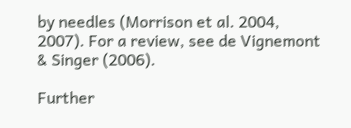by needles (Morrison et al. 2004, 2007). For a review, see de Vignemont & Singer (2006).

Further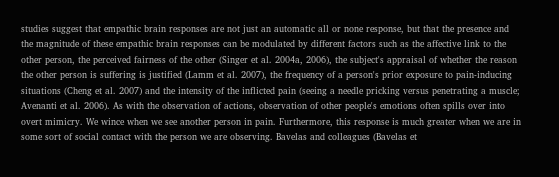studies suggest that empathic brain responses are not just an automatic all or none response, but that the presence and the magnitude of these empathic brain responses can be modulated by different factors such as the affective link to the other person, the perceived fairness of the other (Singer et al. 2004a, 2006), the subject's appraisal of whether the reason the other person is suffering is justified (Lamm et al. 2007), the frequency of a person's prior exposure to pain-inducing situations (Cheng et al. 2007) and the intensity of the inflicted pain (seeing a needle pricking versus penetrating a muscle; Avenanti et al. 2006). As with the observation of actions, observation of other people's emotions often spills over into overt mimicry. We wince when we see another person in pain. Furthermore, this response is much greater when we are in some sort of social contact with the person we are observing. Bavelas and colleagues (Bavelas et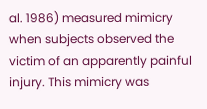al. 1986) measured mimicry when subjects observed the victim of an apparently painful injury. This mimicry was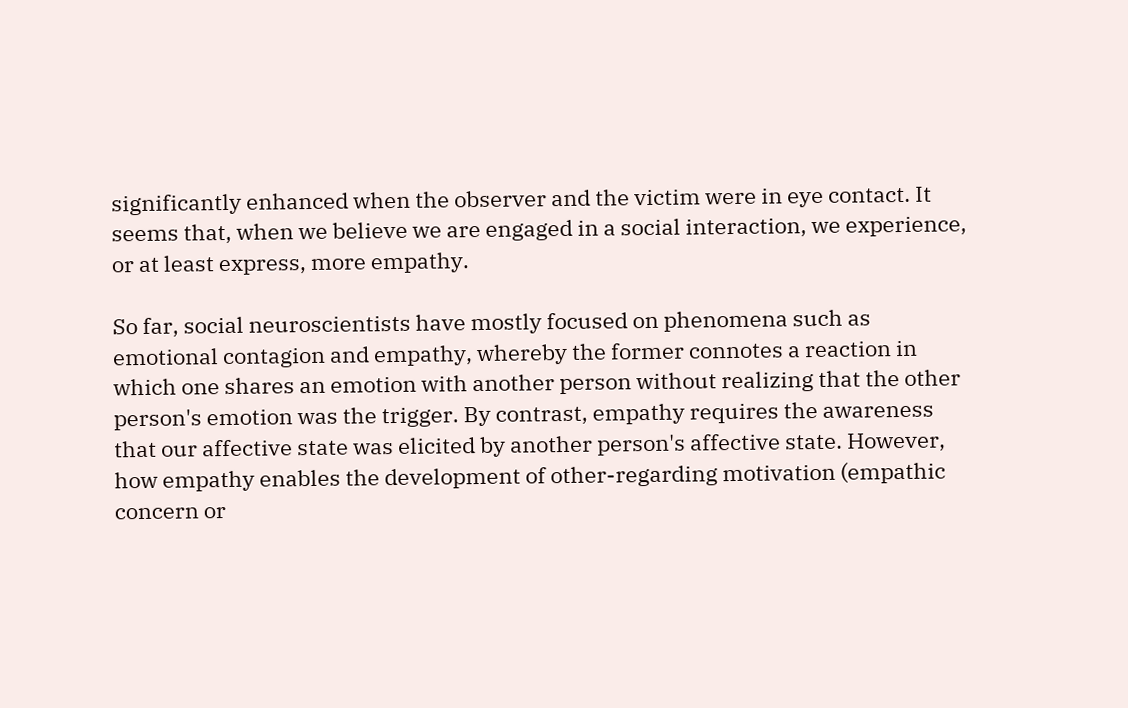significantly enhanced when the observer and the victim were in eye contact. It seems that, when we believe we are engaged in a social interaction, we experience, or at least express, more empathy.

So far, social neuroscientists have mostly focused on phenomena such as emotional contagion and empathy, whereby the former connotes a reaction in which one shares an emotion with another person without realizing that the other person's emotion was the trigger. By contrast, empathy requires the awareness that our affective state was elicited by another person's affective state. However, how empathy enables the development of other-regarding motivation (empathic concern or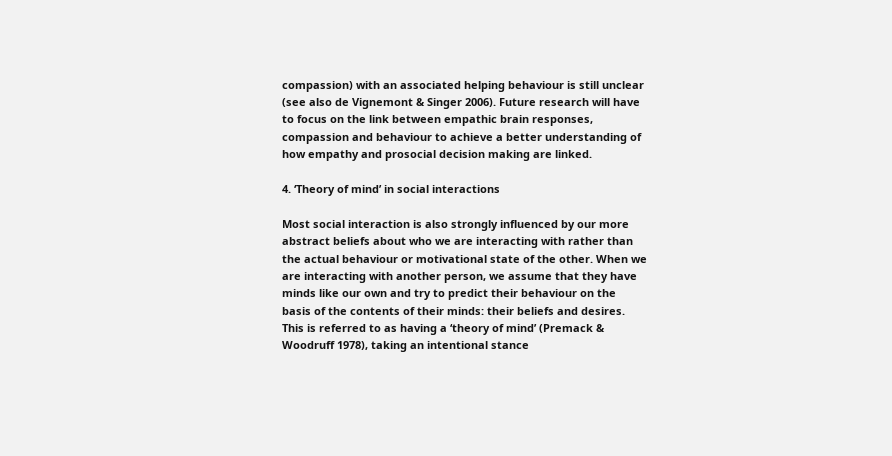compassion) with an associated helping behaviour is still unclear (see also de Vignemont & Singer 2006). Future research will have to focus on the link between empathic brain responses, compassion and behaviour to achieve a better understanding of how empathy and prosocial decision making are linked.

4. ‘Theory of mind’ in social interactions

Most social interaction is also strongly influenced by our more abstract beliefs about who we are interacting with rather than the actual behaviour or motivational state of the other. When we are interacting with another person, we assume that they have minds like our own and try to predict their behaviour on the basis of the contents of their minds: their beliefs and desires. This is referred to as having a ‘theory of mind’ (Premack & Woodruff 1978), taking an intentional stance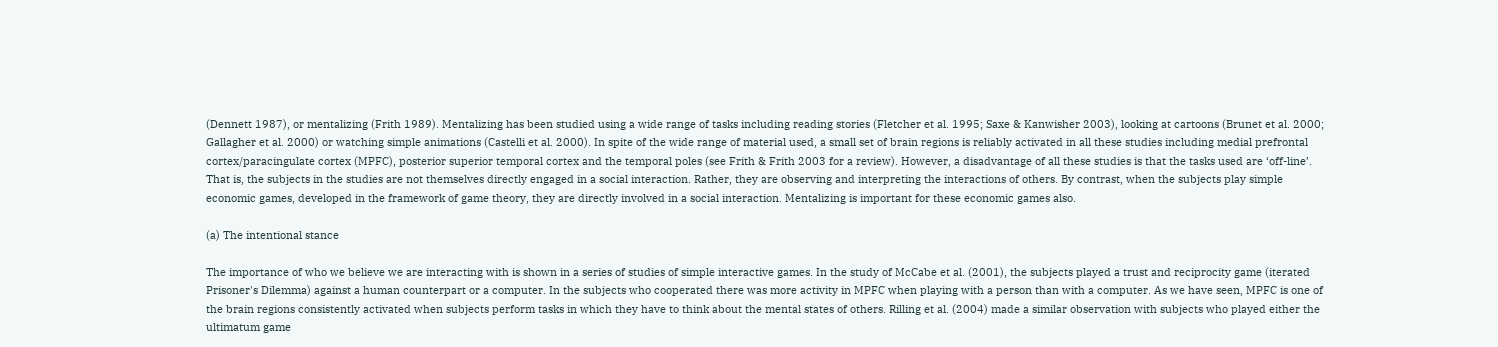(Dennett 1987), or mentalizing (Frith 1989). Mentalizing has been studied using a wide range of tasks including reading stories (Fletcher et al. 1995; Saxe & Kanwisher 2003), looking at cartoons (Brunet et al. 2000; Gallagher et al. 2000) or watching simple animations (Castelli et al. 2000). In spite of the wide range of material used, a small set of brain regions is reliably activated in all these studies including medial prefrontal cortex/paracingulate cortex (MPFC), posterior superior temporal cortex and the temporal poles (see Frith & Frith 2003 for a review). However, a disadvantage of all these studies is that the tasks used are ‘off-line’. That is, the subjects in the studies are not themselves directly engaged in a social interaction. Rather, they are observing and interpreting the interactions of others. By contrast, when the subjects play simple economic games, developed in the framework of game theory, they are directly involved in a social interaction. Mentalizing is important for these economic games also.

(a) The intentional stance

The importance of who we believe we are interacting with is shown in a series of studies of simple interactive games. In the study of McCabe et al. (2001), the subjects played a trust and reciprocity game (iterated Prisoner's Dilemma) against a human counterpart or a computer. In the subjects who cooperated there was more activity in MPFC when playing with a person than with a computer. As we have seen, MPFC is one of the brain regions consistently activated when subjects perform tasks in which they have to think about the mental states of others. Rilling et al. (2004) made a similar observation with subjects who played either the ultimatum game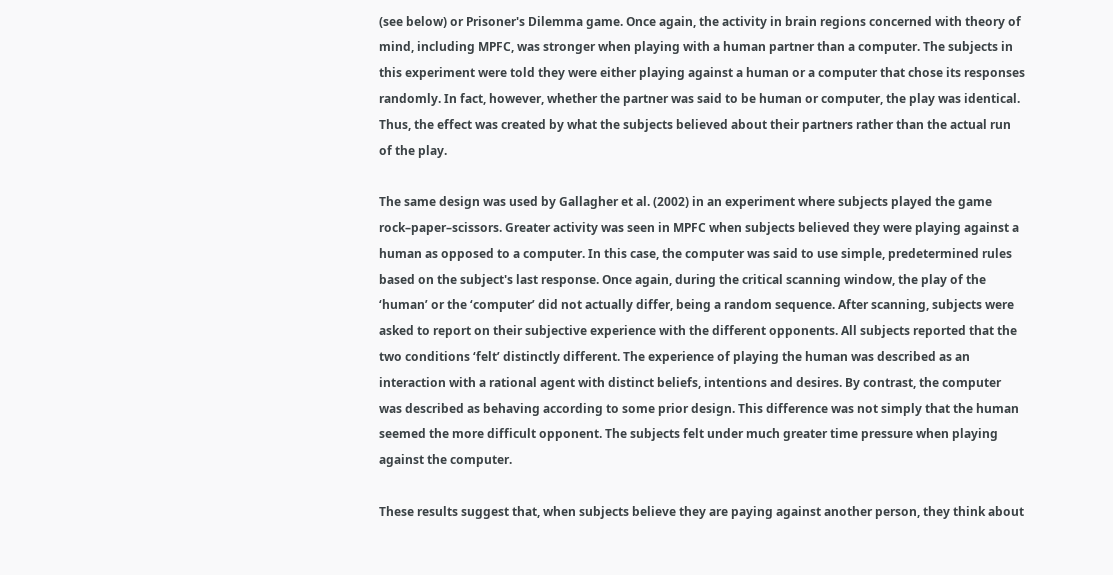(see below) or Prisoner's Dilemma game. Once again, the activity in brain regions concerned with theory of mind, including MPFC, was stronger when playing with a human partner than a computer. The subjects in this experiment were told they were either playing against a human or a computer that chose its responses randomly. In fact, however, whether the partner was said to be human or computer, the play was identical. Thus, the effect was created by what the subjects believed about their partners rather than the actual run of the play.

The same design was used by Gallagher et al. (2002) in an experiment where subjects played the game rock–paper–scissors. Greater activity was seen in MPFC when subjects believed they were playing against a human as opposed to a computer. In this case, the computer was said to use simple, predetermined rules based on the subject's last response. Once again, during the critical scanning window, the play of the ‘human’ or the ‘computer’ did not actually differ, being a random sequence. After scanning, subjects were asked to report on their subjective experience with the different opponents. All subjects reported that the two conditions ‘felt’ distinctly different. The experience of playing the human was described as an interaction with a rational agent with distinct beliefs, intentions and desires. By contrast, the computer was described as behaving according to some prior design. This difference was not simply that the human seemed the more difficult opponent. The subjects felt under much greater time pressure when playing against the computer.

These results suggest that, when subjects believe they are paying against another person, they think about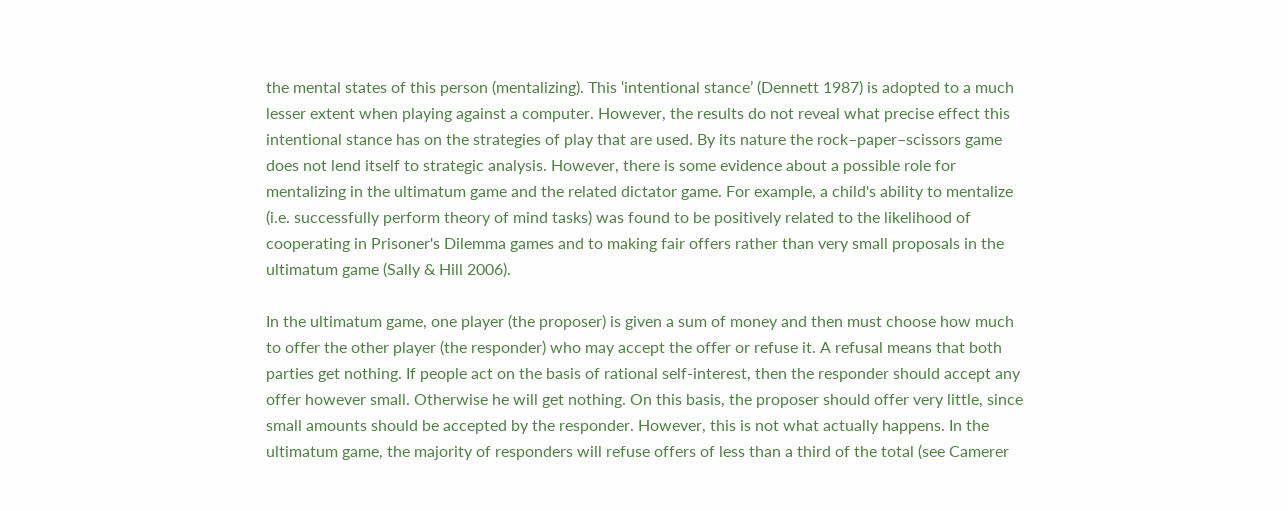the mental states of this person (mentalizing). This ‘intentional stance’ (Dennett 1987) is adopted to a much lesser extent when playing against a computer. However, the results do not reveal what precise effect this intentional stance has on the strategies of play that are used. By its nature the rock–paper–scissors game does not lend itself to strategic analysis. However, there is some evidence about a possible role for mentalizing in the ultimatum game and the related dictator game. For example, a child's ability to mentalize (i.e. successfully perform theory of mind tasks) was found to be positively related to the likelihood of cooperating in Prisoner's Dilemma games and to making fair offers rather than very small proposals in the ultimatum game (Sally & Hill 2006).

In the ultimatum game, one player (the proposer) is given a sum of money and then must choose how much to offer the other player (the responder) who may accept the offer or refuse it. A refusal means that both parties get nothing. If people act on the basis of rational self-interest, then the responder should accept any offer however small. Otherwise he will get nothing. On this basis, the proposer should offer very little, since small amounts should be accepted by the responder. However, this is not what actually happens. In the ultimatum game, the majority of responders will refuse offers of less than a third of the total (see Camerer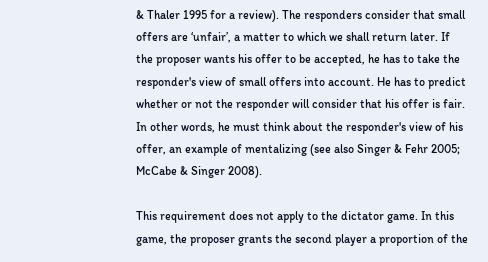& Thaler 1995 for a review). The responders consider that small offers are ‘unfair’, a matter to which we shall return later. If the proposer wants his offer to be accepted, he has to take the responder's view of small offers into account. He has to predict whether or not the responder will consider that his offer is fair. In other words, he must think about the responder's view of his offer, an example of mentalizing (see also Singer & Fehr 2005; McCabe & Singer 2008).

This requirement does not apply to the dictator game. In this game, the proposer grants the second player a proportion of the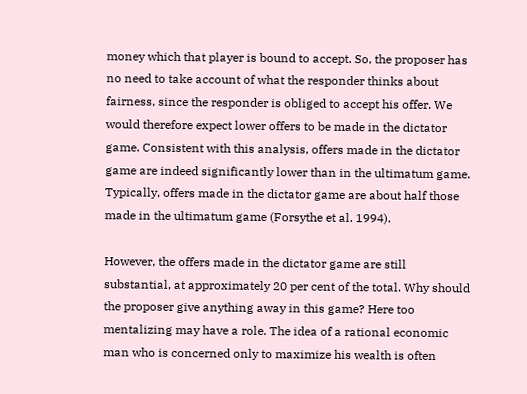money which that player is bound to accept. So, the proposer has no need to take account of what the responder thinks about fairness, since the responder is obliged to accept his offer. We would therefore expect lower offers to be made in the dictator game. Consistent with this analysis, offers made in the dictator game are indeed significantly lower than in the ultimatum game. Typically, offers made in the dictator game are about half those made in the ultimatum game (Forsythe et al. 1994).

However, the offers made in the dictator game are still substantial, at approximately 20 per cent of the total. Why should the proposer give anything away in this game? Here too mentalizing may have a role. The idea of a rational economic man who is concerned only to maximize his wealth is often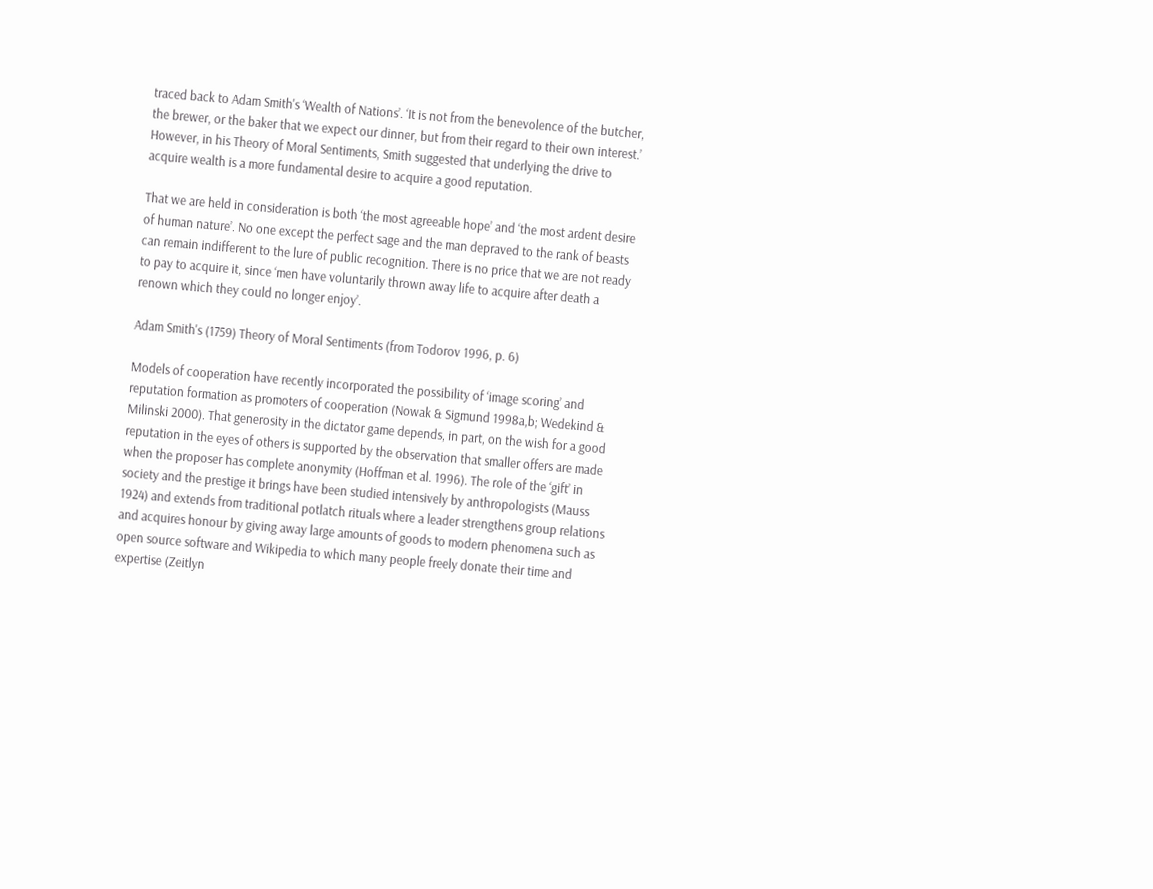traced back to Adam Smith's ‘Wealth of Nations’. ‘It is not from the benevolence of the butcher, the brewer, or the baker that we expect our dinner, but from their regard to their own interest.’ However, in his Theory of Moral Sentiments, Smith suggested that underlying the drive to acquire wealth is a more fundamental desire to acquire a good reputation.

That we are held in consideration is both ‘the most agreeable hope’ and ‘the most ardent desire of human nature’. No one except the perfect sage and the man depraved to the rank of beasts can remain indifferent to the lure of public recognition. There is no price that we are not ready to pay to acquire it, since ‘men have voluntarily thrown away life to acquire after death a renown which they could no longer enjoy’.

Adam Smith's (1759) Theory of Moral Sentiments (from Todorov 1996, p. 6)

Models of cooperation have recently incorporated the possibility of ‘image scoring’ and reputation formation as promoters of cooperation (Nowak & Sigmund 1998a,b; Wedekind & Milinski 2000). That generosity in the dictator game depends, in part, on the wish for a good reputation in the eyes of others is supported by the observation that smaller offers are made when the proposer has complete anonymity (Hoffman et al. 1996). The role of the ‘gift’ in society and the prestige it brings have been studied intensively by anthropologists (Mauss 1924) and extends from traditional potlatch rituals where a leader strengthens group relations and acquires honour by giving away large amounts of goods to modern phenomena such as open source software and Wikipedia to which many people freely donate their time and expertise (Zeitlyn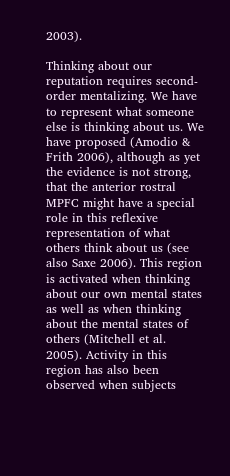2003).

Thinking about our reputation requires second-order mentalizing. We have to represent what someone else is thinking about us. We have proposed (Amodio & Frith 2006), although as yet the evidence is not strong, that the anterior rostral MPFC might have a special role in this reflexive representation of what others think about us (see also Saxe 2006). This region is activated when thinking about our own mental states as well as when thinking about the mental states of others (Mitchell et al. 2005). Activity in this region has also been observed when subjects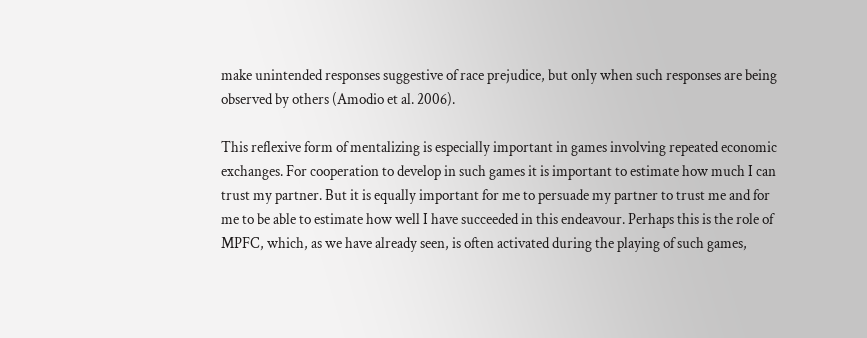make unintended responses suggestive of race prejudice, but only when such responses are being observed by others (Amodio et al. 2006).

This reflexive form of mentalizing is especially important in games involving repeated economic exchanges. For cooperation to develop in such games it is important to estimate how much I can trust my partner. But it is equally important for me to persuade my partner to trust me and for me to be able to estimate how well I have succeeded in this endeavour. Perhaps this is the role of MPFC, which, as we have already seen, is often activated during the playing of such games,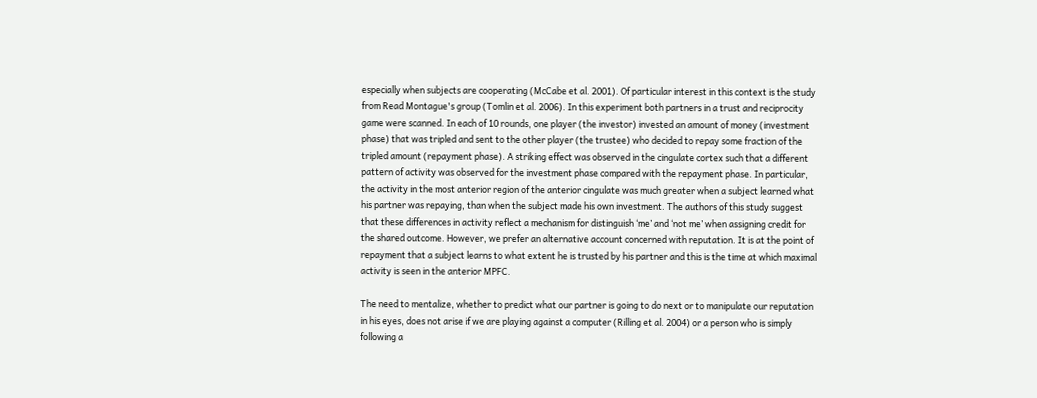especially when subjects are cooperating (McCabe et al. 2001). Of particular interest in this context is the study from Read Montague's group (Tomlin et al. 2006). In this experiment both partners in a trust and reciprocity game were scanned. In each of 10 rounds, one player (the investor) invested an amount of money (investment phase) that was tripled and sent to the other player (the trustee) who decided to repay some fraction of the tripled amount (repayment phase). A striking effect was observed in the cingulate cortex such that a different pattern of activity was observed for the investment phase compared with the repayment phase. In particular, the activity in the most anterior region of the anterior cingulate was much greater when a subject learned what his partner was repaying, than when the subject made his own investment. The authors of this study suggest that these differences in activity reflect a mechanism for distinguish ‘me’ and ‘not me’ when assigning credit for the shared outcome. However, we prefer an alternative account concerned with reputation. It is at the point of repayment that a subject learns to what extent he is trusted by his partner and this is the time at which maximal activity is seen in the anterior MPFC.

The need to mentalize, whether to predict what our partner is going to do next or to manipulate our reputation in his eyes, does not arise if we are playing against a computer (Rilling et al. 2004) or a person who is simply following a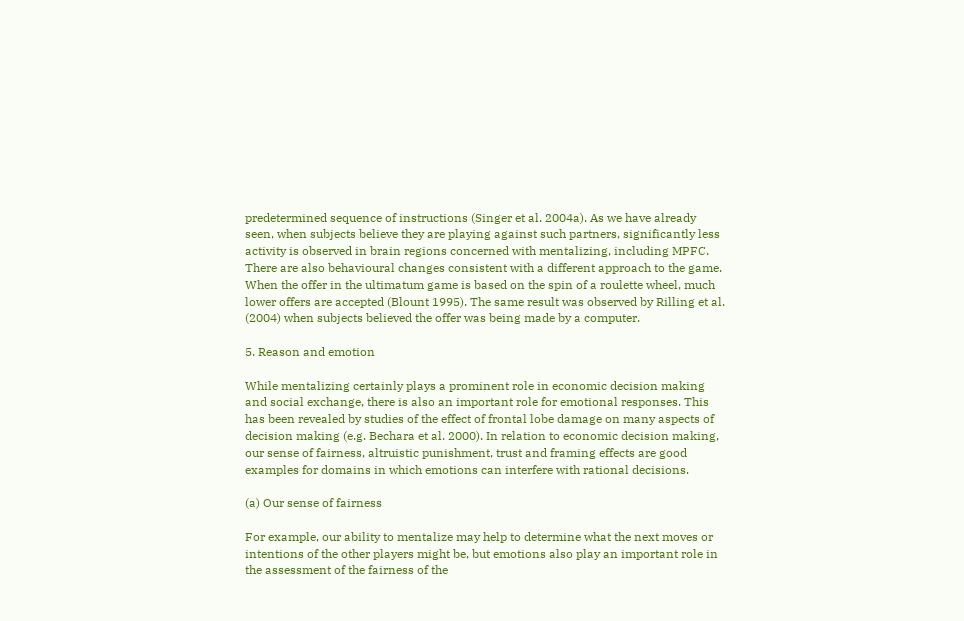predetermined sequence of instructions (Singer et al. 2004a). As we have already seen, when subjects believe they are playing against such partners, significantly less activity is observed in brain regions concerned with mentalizing, including MPFC. There are also behavioural changes consistent with a different approach to the game. When the offer in the ultimatum game is based on the spin of a roulette wheel, much lower offers are accepted (Blount 1995). The same result was observed by Rilling et al. (2004) when subjects believed the offer was being made by a computer.

5. Reason and emotion

While mentalizing certainly plays a prominent role in economic decision making and social exchange, there is also an important role for emotional responses. This has been revealed by studies of the effect of frontal lobe damage on many aspects of decision making (e.g. Bechara et al. 2000). In relation to economic decision making, our sense of fairness, altruistic punishment, trust and framing effects are good examples for domains in which emotions can interfere with rational decisions.

(a) Our sense of fairness

For example, our ability to mentalize may help to determine what the next moves or intentions of the other players might be, but emotions also play an important role in the assessment of the fairness of the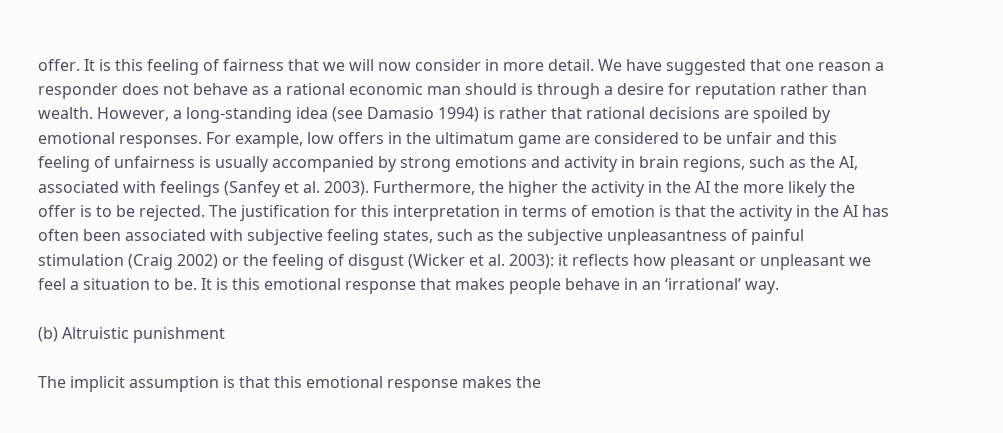offer. It is this feeling of fairness that we will now consider in more detail. We have suggested that one reason a responder does not behave as a rational economic man should is through a desire for reputation rather than wealth. However, a long-standing idea (see Damasio 1994) is rather that rational decisions are spoiled by emotional responses. For example, low offers in the ultimatum game are considered to be unfair and this feeling of unfairness is usually accompanied by strong emotions and activity in brain regions, such as the AI, associated with feelings (Sanfey et al. 2003). Furthermore, the higher the activity in the AI the more likely the offer is to be rejected. The justification for this interpretation in terms of emotion is that the activity in the AI has often been associated with subjective feeling states, such as the subjective unpleasantness of painful stimulation (Craig 2002) or the feeling of disgust (Wicker et al. 2003): it reflects how pleasant or unpleasant we feel a situation to be. It is this emotional response that makes people behave in an ‘irrational’ way.

(b) Altruistic punishment

The implicit assumption is that this emotional response makes the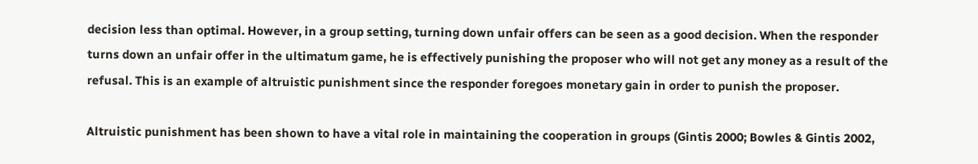decision less than optimal. However, in a group setting, turning down unfair offers can be seen as a good decision. When the responder turns down an unfair offer in the ultimatum game, he is effectively punishing the proposer who will not get any money as a result of the refusal. This is an example of altruistic punishment since the responder foregoes monetary gain in order to punish the proposer.

Altruistic punishment has been shown to have a vital role in maintaining the cooperation in groups (Gintis 2000; Bowles & Gintis 2002,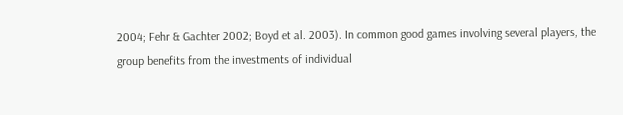2004; Fehr & Gachter 2002; Boyd et al. 2003). In common good games involving several players, the group benefits from the investments of individual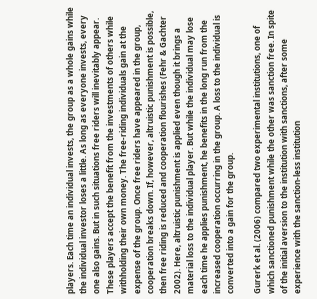players. Each time an individual invests, the group as a whole gains while the individual investor loses a little. As long as everyone invests, every one also gains. But in such situations free riders will inevitably appear. These players accept the benefit from the investments of others while withholding their own money. The free-riding individuals gain at the expense of the group. Once free riders have appeared in the group, cooperation breaks down. If, however, altruistic punishment is possible, then free riding is reduced and cooperation flourishes (Fehr & Gachter 2002). Here, altruistic punishment is applied even though it brings a material loss to the individual player. But while the individual may lose each time he applies punishment, he benefits in the long run from the increased cooperation occurring in the group. A loss to the individual is converted into a gain for the group.

Gurerk et al. (2006) compared two experimental institutions, one of which sanctioned punishment while the other was sanction free. In spite of the initial aversion to the institution with sanctions, after some experience with the sanction-less institution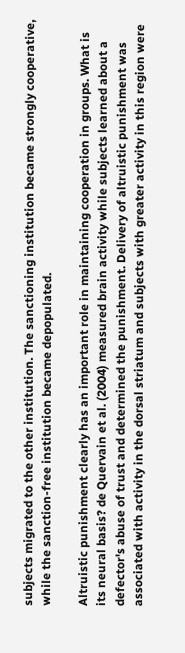subjects migrated to the other institution. The sanctioning institution became strongly cooperative, while the sanction-free institution became depopulated.

Altruistic punishment clearly has an important role in maintaining cooperation in groups. What is its neural basis? de Quervain et al. (2004) measured brain activity while subjects learned about a defector's abuse of trust and determined the punishment. Delivery of altruistic punishment was associated with activity in the dorsal striatum and subjects with greater activity in this region were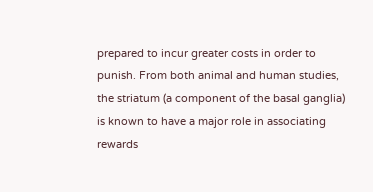prepared to incur greater costs in order to punish. From both animal and human studies, the striatum (a component of the basal ganglia) is known to have a major role in associating rewards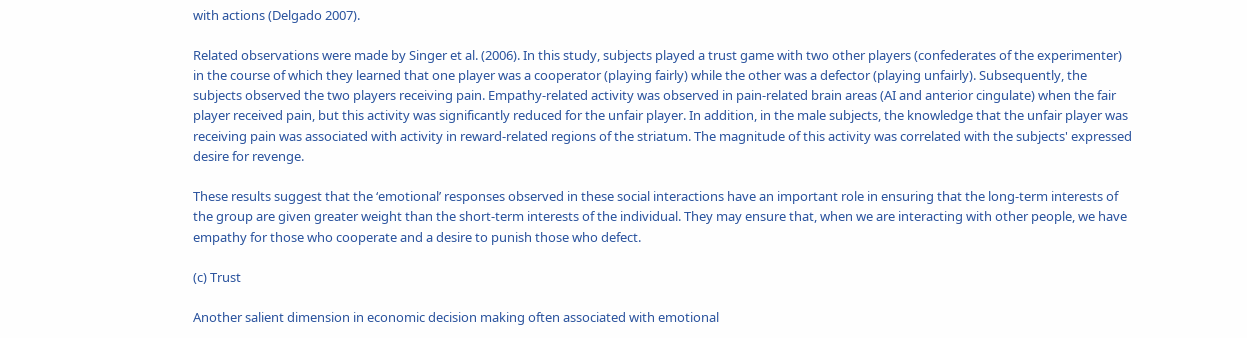with actions (Delgado 2007).

Related observations were made by Singer et al. (2006). In this study, subjects played a trust game with two other players (confederates of the experimenter) in the course of which they learned that one player was a cooperator (playing fairly) while the other was a defector (playing unfairly). Subsequently, the subjects observed the two players receiving pain. Empathy-related activity was observed in pain-related brain areas (AI and anterior cingulate) when the fair player received pain, but this activity was significantly reduced for the unfair player. In addition, in the male subjects, the knowledge that the unfair player was receiving pain was associated with activity in reward-related regions of the striatum. The magnitude of this activity was correlated with the subjects' expressed desire for revenge.

These results suggest that the ‘emotional’ responses observed in these social interactions have an important role in ensuring that the long-term interests of the group are given greater weight than the short-term interests of the individual. They may ensure that, when we are interacting with other people, we have empathy for those who cooperate and a desire to punish those who defect.

(c) Trust

Another salient dimension in economic decision making often associated with emotional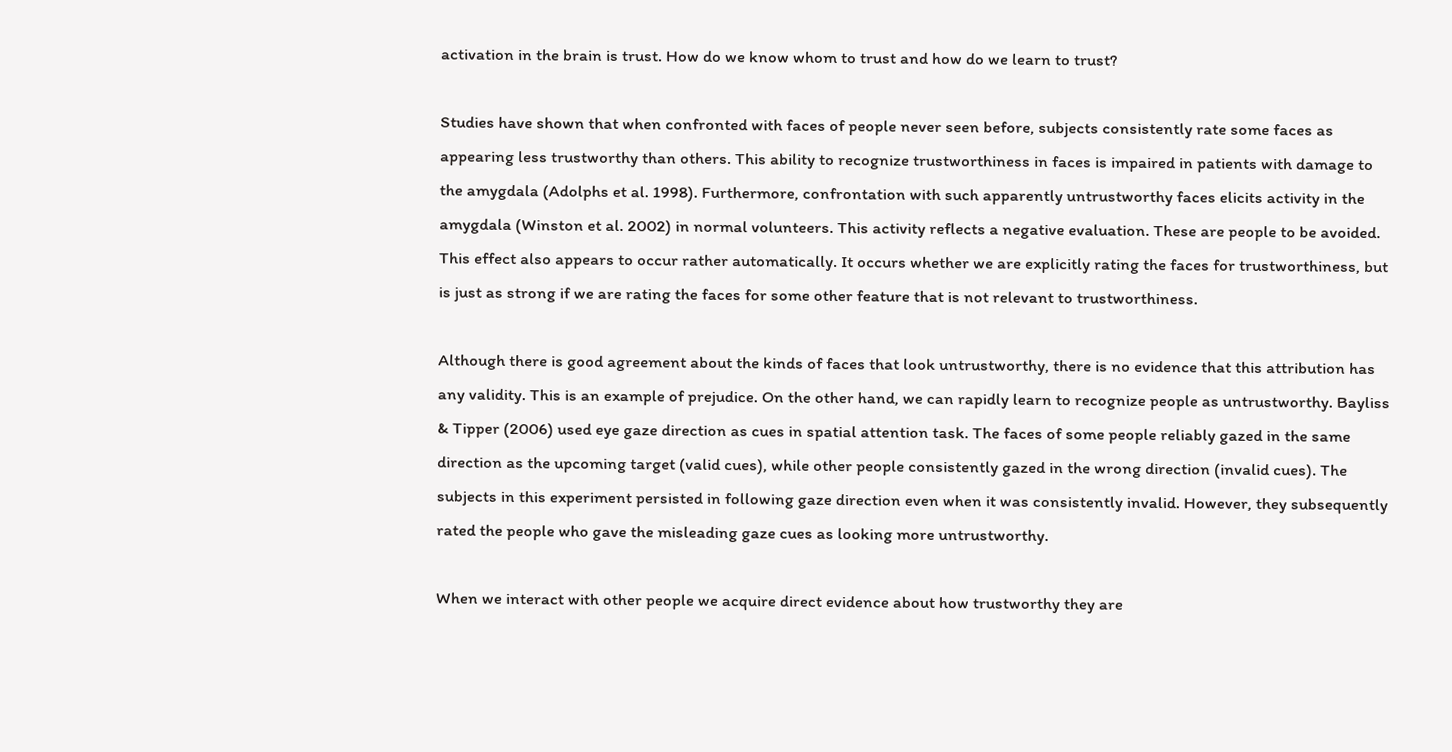activation in the brain is trust. How do we know whom to trust and how do we learn to trust?

Studies have shown that when confronted with faces of people never seen before, subjects consistently rate some faces as appearing less trustworthy than others. This ability to recognize trustworthiness in faces is impaired in patients with damage to the amygdala (Adolphs et al. 1998). Furthermore, confrontation with such apparently untrustworthy faces elicits activity in the amygdala (Winston et al. 2002) in normal volunteers. This activity reflects a negative evaluation. These are people to be avoided. This effect also appears to occur rather automatically. It occurs whether we are explicitly rating the faces for trustworthiness, but is just as strong if we are rating the faces for some other feature that is not relevant to trustworthiness.

Although there is good agreement about the kinds of faces that look untrustworthy, there is no evidence that this attribution has any validity. This is an example of prejudice. On the other hand, we can rapidly learn to recognize people as untrustworthy. Bayliss & Tipper (2006) used eye gaze direction as cues in spatial attention task. The faces of some people reliably gazed in the same direction as the upcoming target (valid cues), while other people consistently gazed in the wrong direction (invalid cues). The subjects in this experiment persisted in following gaze direction even when it was consistently invalid. However, they subsequently rated the people who gave the misleading gaze cues as looking more untrustworthy.

When we interact with other people we acquire direct evidence about how trustworthy they are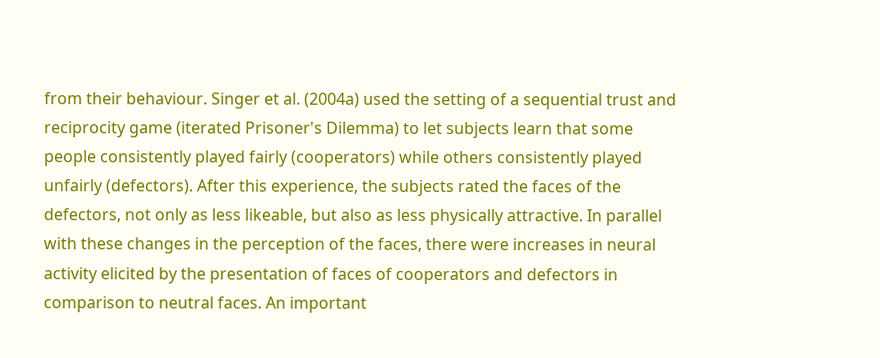from their behaviour. Singer et al. (2004a) used the setting of a sequential trust and reciprocity game (iterated Prisoner's Dilemma) to let subjects learn that some people consistently played fairly (cooperators) while others consistently played unfairly (defectors). After this experience, the subjects rated the faces of the defectors, not only as less likeable, but also as less physically attractive. In parallel with these changes in the perception of the faces, there were increases in neural activity elicited by the presentation of faces of cooperators and defectors in comparison to neutral faces. An important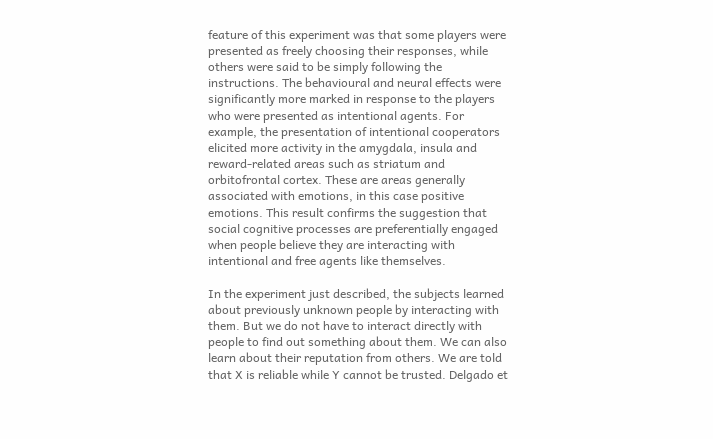feature of this experiment was that some players were presented as freely choosing their responses, while others were said to be simply following the instructions. The behavioural and neural effects were significantly more marked in response to the players who were presented as intentional agents. For example, the presentation of intentional cooperators elicited more activity in the amygdala, insula and reward-related areas such as striatum and orbitofrontal cortex. These are areas generally associated with emotions, in this case positive emotions. This result confirms the suggestion that social cognitive processes are preferentially engaged when people believe they are interacting with intentional and free agents like themselves.

In the experiment just described, the subjects learned about previously unknown people by interacting with them. But we do not have to interact directly with people to find out something about them. We can also learn about their reputation from others. We are told that X is reliable while Y cannot be trusted. Delgado et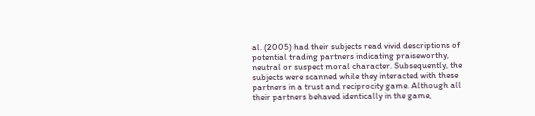al. (2005) had their subjects read vivid descriptions of potential trading partners indicating praiseworthy, neutral or suspect moral character. Subsequently, the subjects were scanned while they interacted with these partners in a trust and reciprocity game. Although all their partners behaved identically in the game,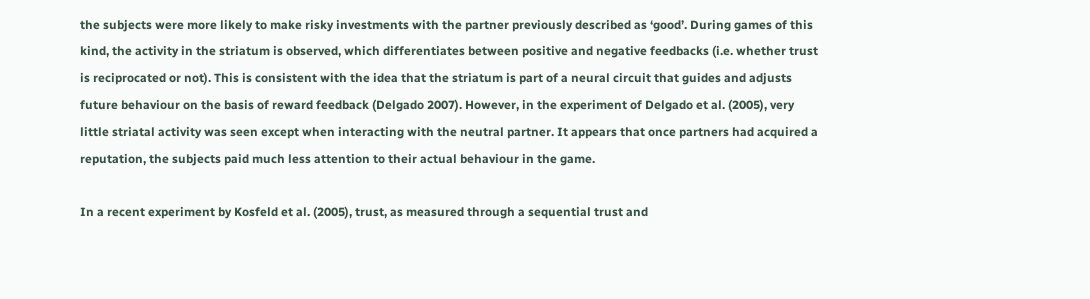the subjects were more likely to make risky investments with the partner previously described as ‘good’. During games of this kind, the activity in the striatum is observed, which differentiates between positive and negative feedbacks (i.e. whether trust is reciprocated or not). This is consistent with the idea that the striatum is part of a neural circuit that guides and adjusts future behaviour on the basis of reward feedback (Delgado 2007). However, in the experiment of Delgado et al. (2005), very little striatal activity was seen except when interacting with the neutral partner. It appears that once partners had acquired a reputation, the subjects paid much less attention to their actual behaviour in the game.

In a recent experiment by Kosfeld et al. (2005), trust, as measured through a sequential trust and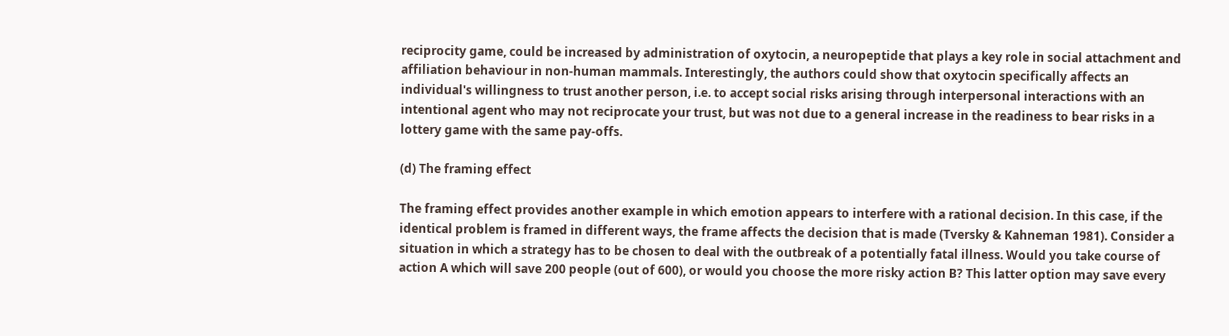reciprocity game, could be increased by administration of oxytocin, a neuropeptide that plays a key role in social attachment and affiliation behaviour in non-human mammals. Interestingly, the authors could show that oxytocin specifically affects an individual's willingness to trust another person, i.e. to accept social risks arising through interpersonal interactions with an intentional agent who may not reciprocate your trust, but was not due to a general increase in the readiness to bear risks in a lottery game with the same pay-offs.

(d) The framing effect

The framing effect provides another example in which emotion appears to interfere with a rational decision. In this case, if the identical problem is framed in different ways, the frame affects the decision that is made (Tversky & Kahneman 1981). Consider a situation in which a strategy has to be chosen to deal with the outbreak of a potentially fatal illness. Would you take course of action A which will save 200 people (out of 600), or would you choose the more risky action B? This latter option may save every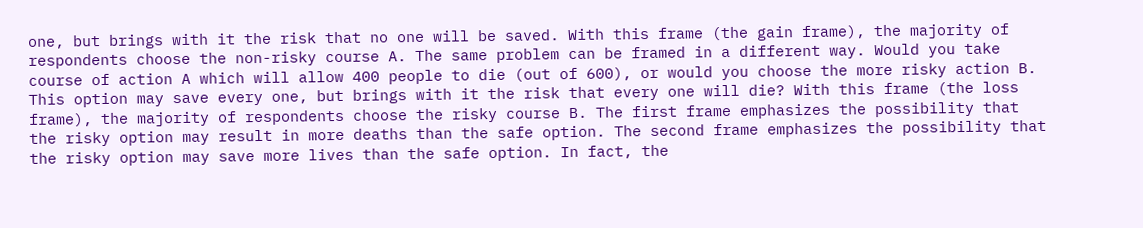one, but brings with it the risk that no one will be saved. With this frame (the gain frame), the majority of respondents choose the non-risky course A. The same problem can be framed in a different way. Would you take course of action A which will allow 400 people to die (out of 600), or would you choose the more risky action B. This option may save every one, but brings with it the risk that every one will die? With this frame (the loss frame), the majority of respondents choose the risky course B. The first frame emphasizes the possibility that the risky option may result in more deaths than the safe option. The second frame emphasizes the possibility that the risky option may save more lives than the safe option. In fact, the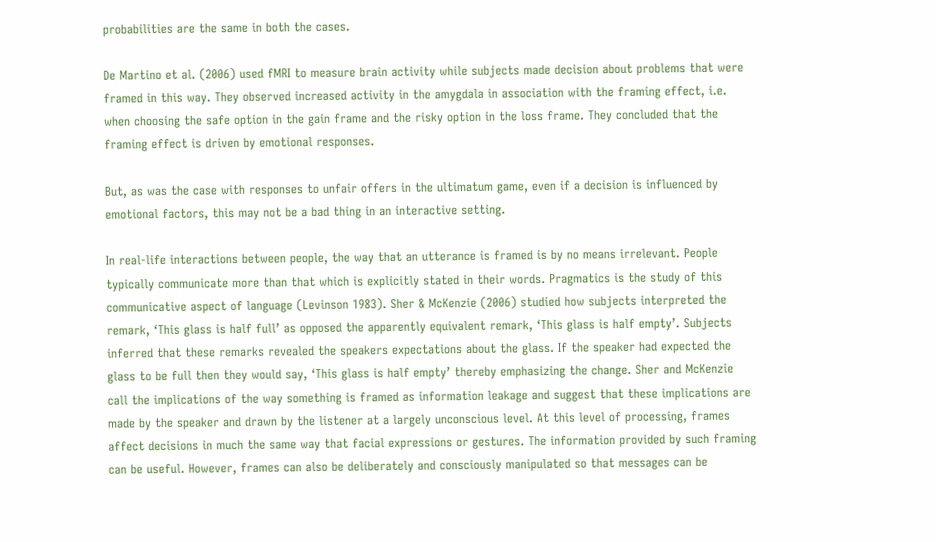probabilities are the same in both the cases.

De Martino et al. (2006) used fMRI to measure brain activity while subjects made decision about problems that were framed in this way. They observed increased activity in the amygdala in association with the framing effect, i.e. when choosing the safe option in the gain frame and the risky option in the loss frame. They concluded that the framing effect is driven by emotional responses.

But, as was the case with responses to unfair offers in the ultimatum game, even if a decision is influenced by emotional factors, this may not be a bad thing in an interactive setting.

In real-life interactions between people, the way that an utterance is framed is by no means irrelevant. People typically communicate more than that which is explicitly stated in their words. Pragmatics is the study of this communicative aspect of language (Levinson 1983). Sher & McKenzie (2006) studied how subjects interpreted the remark, ‘This glass is half full’ as opposed the apparently equivalent remark, ‘This glass is half empty’. Subjects inferred that these remarks revealed the speakers expectations about the glass. If the speaker had expected the glass to be full then they would say, ‘This glass is half empty’ thereby emphasizing the change. Sher and McKenzie call the implications of the way something is framed as information leakage and suggest that these implications are made by the speaker and drawn by the listener at a largely unconscious level. At this level of processing, frames affect decisions in much the same way that facial expressions or gestures. The information provided by such framing can be useful. However, frames can also be deliberately and consciously manipulated so that messages can be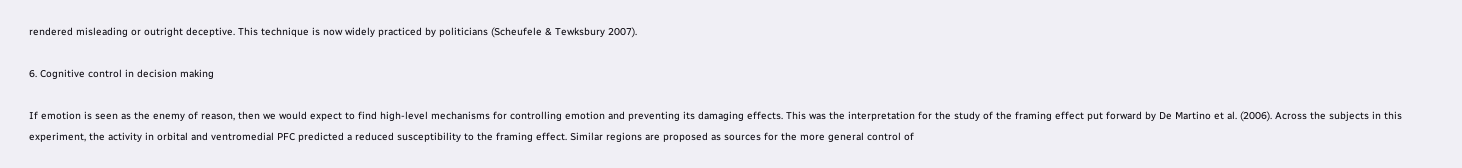rendered misleading or outright deceptive. This technique is now widely practiced by politicians (Scheufele & Tewksbury 2007).

6. Cognitive control in decision making

If emotion is seen as the enemy of reason, then we would expect to find high-level mechanisms for controlling emotion and preventing its damaging effects. This was the interpretation for the study of the framing effect put forward by De Martino et al. (2006). Across the subjects in this experiment, the activity in orbital and ventromedial PFC predicted a reduced susceptibility to the framing effect. Similar regions are proposed as sources for the more general control of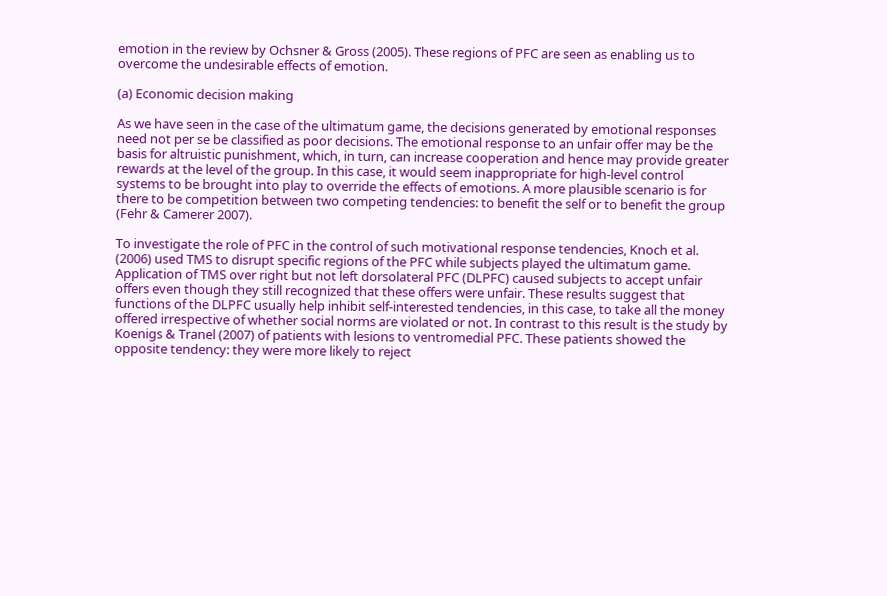emotion in the review by Ochsner & Gross (2005). These regions of PFC are seen as enabling us to overcome the undesirable effects of emotion.

(a) Economic decision making

As we have seen in the case of the ultimatum game, the decisions generated by emotional responses need not per se be classified as poor decisions. The emotional response to an unfair offer may be the basis for altruistic punishment, which, in turn, can increase cooperation and hence may provide greater rewards at the level of the group. In this case, it would seem inappropriate for high-level control systems to be brought into play to override the effects of emotions. A more plausible scenario is for there to be competition between two competing tendencies: to benefit the self or to benefit the group (Fehr & Camerer 2007).

To investigate the role of PFC in the control of such motivational response tendencies, Knoch et al. (2006) used TMS to disrupt specific regions of the PFC while subjects played the ultimatum game. Application of TMS over right but not left dorsolateral PFC (DLPFC) caused subjects to accept unfair offers even though they still recognized that these offers were unfair. These results suggest that functions of the DLPFC usually help inhibit self-interested tendencies, in this case, to take all the money offered irrespective of whether social norms are violated or not. In contrast to this result is the study by Koenigs & Tranel (2007) of patients with lesions to ventromedial PFC. These patients showed the opposite tendency: they were more likely to reject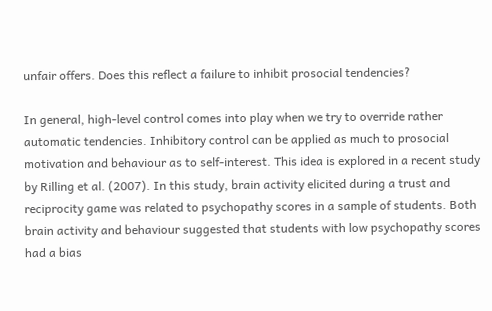unfair offers. Does this reflect a failure to inhibit prosocial tendencies?

In general, high-level control comes into play when we try to override rather automatic tendencies. Inhibitory control can be applied as much to prosocial motivation and behaviour as to self-interest. This idea is explored in a recent study by Rilling et al. (2007). In this study, brain activity elicited during a trust and reciprocity game was related to psychopathy scores in a sample of students. Both brain activity and behaviour suggested that students with low psychopathy scores had a bias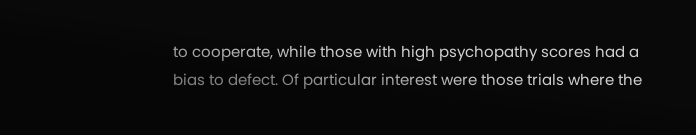to cooperate, while those with high psychopathy scores had a bias to defect. Of particular interest were those trials where the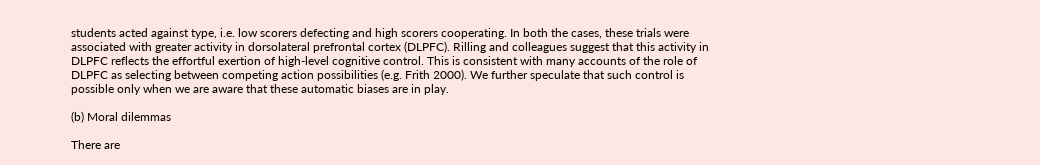students acted against type, i.e. low scorers defecting and high scorers cooperating. In both the cases, these trials were associated with greater activity in dorsolateral prefrontal cortex (DLPFC). Rilling and colleagues suggest that this activity in DLPFC reflects the effortful exertion of high-level cognitive control. This is consistent with many accounts of the role of DLPFC as selecting between competing action possibilities (e.g. Frith 2000). We further speculate that such control is possible only when we are aware that these automatic biases are in play.

(b) Moral dilemmas

There are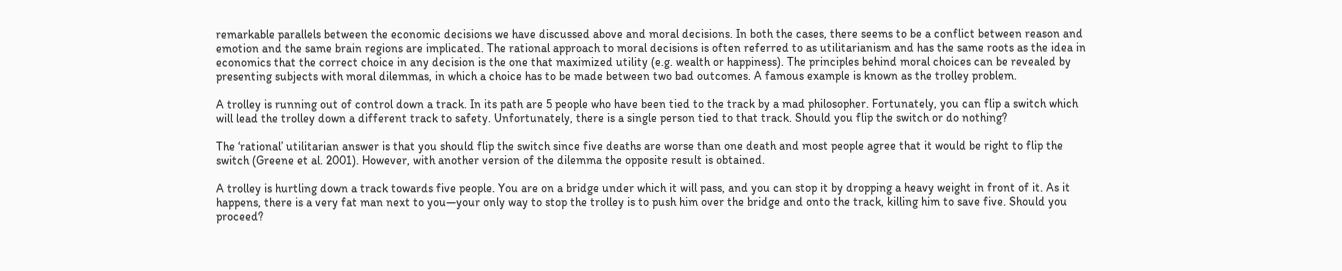remarkable parallels between the economic decisions we have discussed above and moral decisions. In both the cases, there seems to be a conflict between reason and emotion and the same brain regions are implicated. The rational approach to moral decisions is often referred to as utilitarianism and has the same roots as the idea in economics that the correct choice in any decision is the one that maximized utility (e.g. wealth or happiness). The principles behind moral choices can be revealed by presenting subjects with moral dilemmas, in which a choice has to be made between two bad outcomes. A famous example is known as the trolley problem.

A trolley is running out of control down a track. In its path are 5 people who have been tied to the track by a mad philosopher. Fortunately, you can flip a switch which will lead the trolley down a different track to safety. Unfortunately, there is a single person tied to that track. Should you flip the switch or do nothing?

The ‘rational’ utilitarian answer is that you should flip the switch since five deaths are worse than one death and most people agree that it would be right to flip the switch (Greene et al. 2001). However, with another version of the dilemma the opposite result is obtained.

A trolley is hurtling down a track towards five people. You are on a bridge under which it will pass, and you can stop it by dropping a heavy weight in front of it. As it happens, there is a very fat man next to you—your only way to stop the trolley is to push him over the bridge and onto the track, killing him to save five. Should you proceed?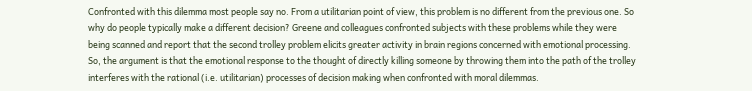Confronted with this dilemma most people say no. From a utilitarian point of view, this problem is no different from the previous one. So why do people typically make a different decision? Greene and colleagues confronted subjects with these problems while they were being scanned and report that the second trolley problem elicits greater activity in brain regions concerned with emotional processing. So, the argument is that the emotional response to the thought of directly killing someone by throwing them into the path of the trolley interferes with the rational (i.e. utilitarian) processes of decision making when confronted with moral dilemmas.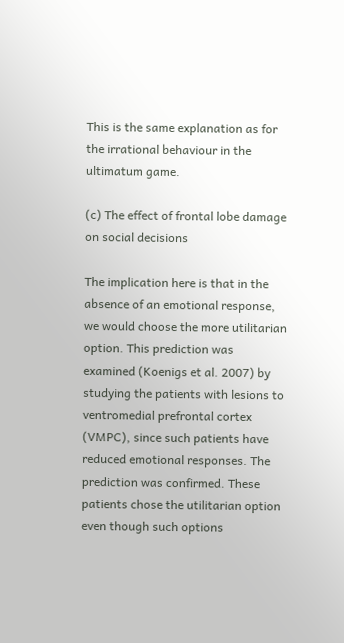This is the same explanation as for the irrational behaviour in the ultimatum game.

(c) The effect of frontal lobe damage on social decisions

The implication here is that in the absence of an emotional response, we would choose the more utilitarian option. This prediction was examined (Koenigs et al. 2007) by studying the patients with lesions to ventromedial prefrontal cortex (VMPC), since such patients have reduced emotional responses. The prediction was confirmed. These patients chose the utilitarian option even though such options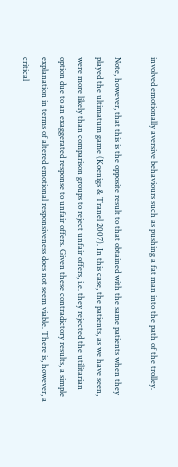involved emotionally aversive behaviours such as pushing a fat man into the path of the trolley.

Note, however, that this is the opposite result to that obtained with the same patients when they played the ultimatum game (Koenigs & Tranel 2007). In this case, the patients, as we have seen, were more likely than comparison groups to reject unfair offers, i.e. they rejected the utilitarian option due to an exaggerated response to unfair offers. Given these contradictory results, a simple explanation in terms of altered emotional responsiveness does not seem viable. There is, however, a critical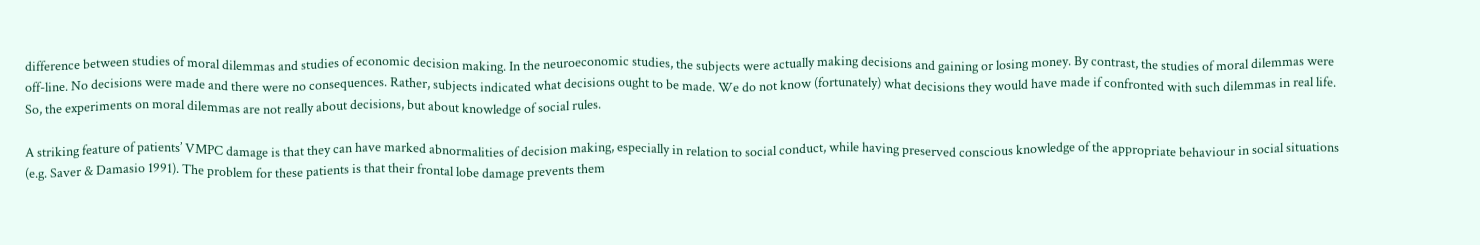difference between studies of moral dilemmas and studies of economic decision making. In the neuroeconomic studies, the subjects were actually making decisions and gaining or losing money. By contrast, the studies of moral dilemmas were off-line. No decisions were made and there were no consequences. Rather, subjects indicated what decisions ought to be made. We do not know (fortunately) what decisions they would have made if confronted with such dilemmas in real life. So, the experiments on moral dilemmas are not really about decisions, but about knowledge of social rules.

A striking feature of patients’ VMPC damage is that they can have marked abnormalities of decision making, especially in relation to social conduct, while having preserved conscious knowledge of the appropriate behaviour in social situations (e.g. Saver & Damasio 1991). The problem for these patients is that their frontal lobe damage prevents them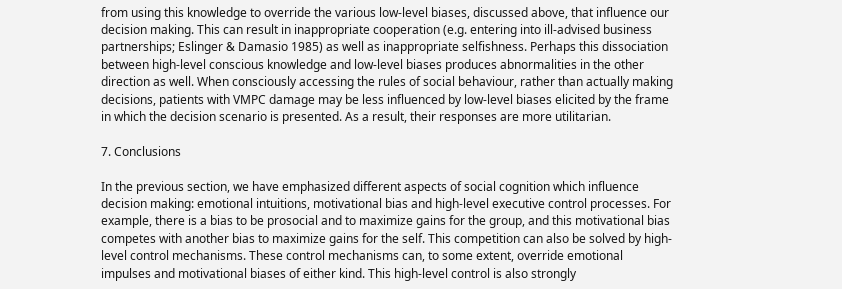from using this knowledge to override the various low-level biases, discussed above, that influence our decision making. This can result in inappropriate cooperation (e.g. entering into ill-advised business partnerships; Eslinger & Damasio 1985) as well as inappropriate selfishness. Perhaps this dissociation between high-level conscious knowledge and low-level biases produces abnormalities in the other direction as well. When consciously accessing the rules of social behaviour, rather than actually making decisions, patients with VMPC damage may be less influenced by low-level biases elicited by the frame in which the decision scenario is presented. As a result, their responses are more utilitarian.

7. Conclusions

In the previous section, we have emphasized different aspects of social cognition which influence decision making: emotional intuitions, motivational bias and high-level executive control processes. For example, there is a bias to be prosocial and to maximize gains for the group, and this motivational bias competes with another bias to maximize gains for the self. This competition can also be solved by high-level control mechanisms. These control mechanisms can, to some extent, override emotional impulses and motivational biases of either kind. This high-level control is also strongly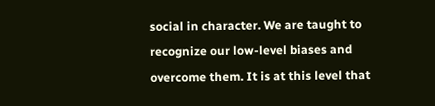social in character. We are taught to recognize our low-level biases and overcome them. It is at this level that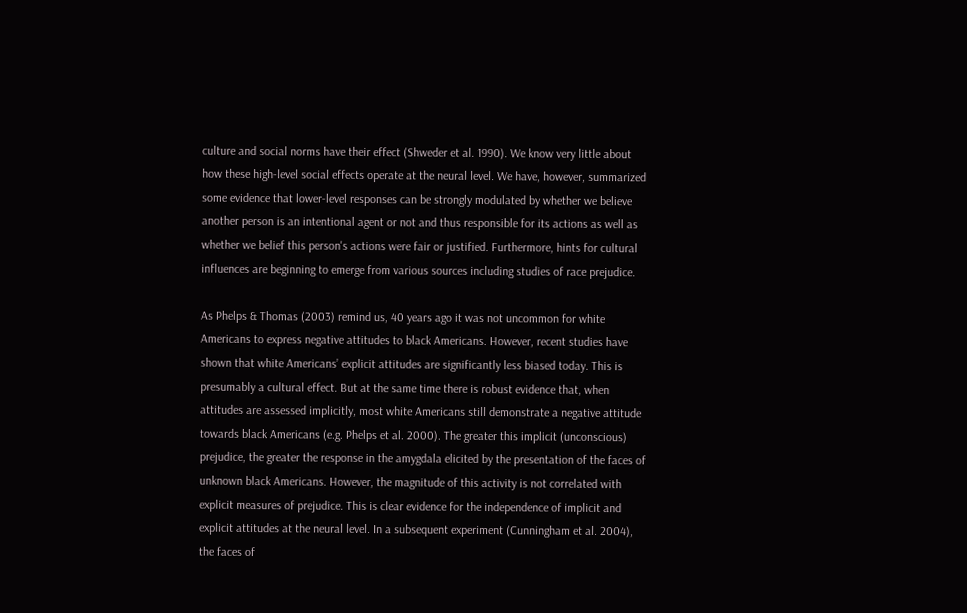culture and social norms have their effect (Shweder et al. 1990). We know very little about how these high-level social effects operate at the neural level. We have, however, summarized some evidence that lower-level responses can be strongly modulated by whether we believe another person is an intentional agent or not and thus responsible for its actions as well as whether we belief this person's actions were fair or justified. Furthermore, hints for cultural influences are beginning to emerge from various sources including studies of race prejudice.

As Phelps & Thomas (2003) remind us, 40 years ago it was not uncommon for white Americans to express negative attitudes to black Americans. However, recent studies have shown that white Americans’ explicit attitudes are significantly less biased today. This is presumably a cultural effect. But at the same time there is robust evidence that, when attitudes are assessed implicitly, most white Americans still demonstrate a negative attitude towards black Americans (e.g. Phelps et al. 2000). The greater this implicit (unconscious) prejudice, the greater the response in the amygdala elicited by the presentation of the faces of unknown black Americans. However, the magnitude of this activity is not correlated with explicit measures of prejudice. This is clear evidence for the independence of implicit and explicit attitudes at the neural level. In a subsequent experiment (Cunningham et al. 2004), the faces of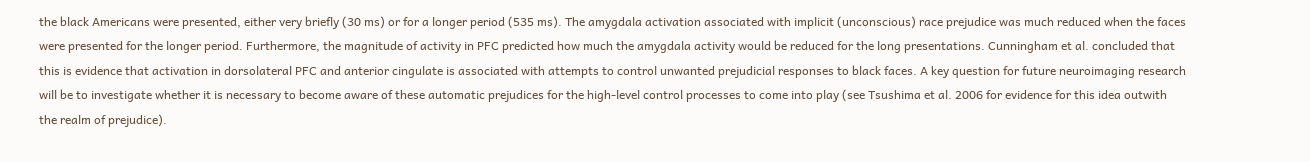the black Americans were presented, either very briefly (30 ms) or for a longer period (535 ms). The amygdala activation associated with implicit (unconscious) race prejudice was much reduced when the faces were presented for the longer period. Furthermore, the magnitude of activity in PFC predicted how much the amygdala activity would be reduced for the long presentations. Cunningham et al. concluded that this is evidence that activation in dorsolateral PFC and anterior cingulate is associated with attempts to control unwanted prejudicial responses to black faces. A key question for future neuroimaging research will be to investigate whether it is necessary to become aware of these automatic prejudices for the high-level control processes to come into play (see Tsushima et al. 2006 for evidence for this idea outwith the realm of prejudice).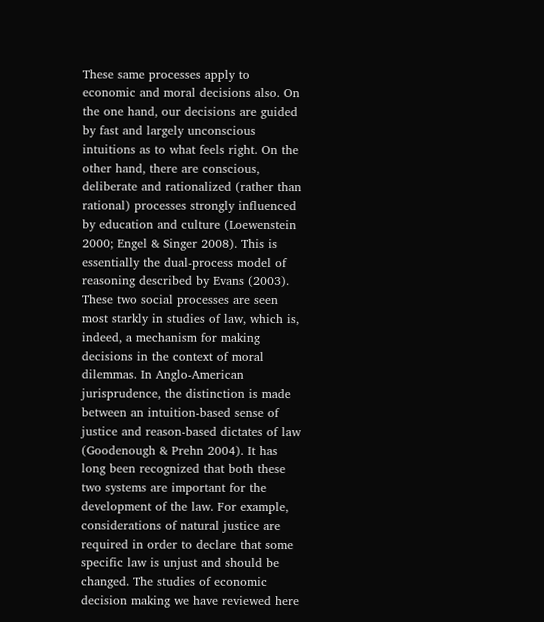These same processes apply to economic and moral decisions also. On the one hand, our decisions are guided by fast and largely unconscious intuitions as to what feels right. On the other hand, there are conscious, deliberate and rationalized (rather than rational) processes strongly influenced by education and culture (Loewenstein 2000; Engel & Singer 2008). This is essentially the dual-process model of reasoning described by Evans (2003). These two social processes are seen most starkly in studies of law, which is, indeed, a mechanism for making decisions in the context of moral dilemmas. In Anglo-American jurisprudence, the distinction is made between an intuition-based sense of justice and reason-based dictates of law (Goodenough & Prehn 2004). It has long been recognized that both these two systems are important for the development of the law. For example, considerations of natural justice are required in order to declare that some specific law is unjust and should be changed. The studies of economic decision making we have reviewed here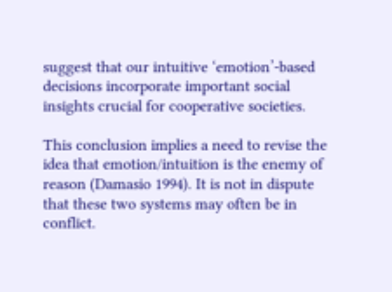suggest that our intuitive ‘emotion’-based decisions incorporate important social insights crucial for cooperative societies.

This conclusion implies a need to revise the idea that emotion/intuition is the enemy of reason (Damasio 1994). It is not in dispute that these two systems may often be in conflict.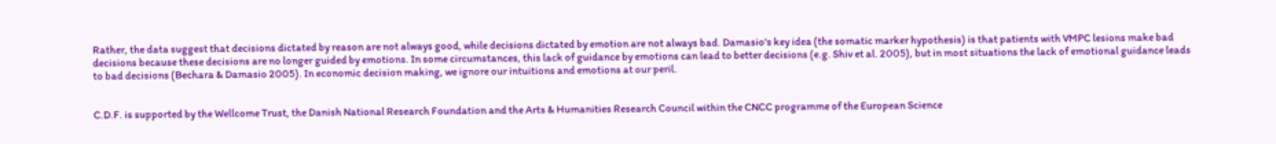Rather, the data suggest that decisions dictated by reason are not always good, while decisions dictated by emotion are not always bad. Damasio's key idea (the somatic marker hypothesis) is that patients with VMPC lesions make bad decisions because these decisions are no longer guided by emotions. In some circumstances, this lack of guidance by emotions can lead to better decisions (e.g. Shiv et al. 2005), but in most situations the lack of emotional guidance leads to bad decisions (Bechara & Damasio 2005). In economic decision making, we ignore our intuitions and emotions at our peril.


C.D.F. is supported by the Wellcome Trust, the Danish National Research Foundation and the Arts & Humanities Research Council within the CNCC programme of the European Science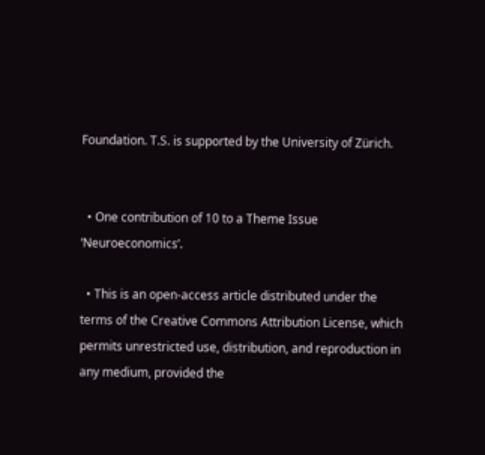Foundation. T.S. is supported by the University of Zürich.


  • One contribution of 10 to a Theme Issue ‘Neuroeconomics’.

  • This is an open-access article distributed under the terms of the Creative Commons Attribution License, which permits unrestricted use, distribution, and reproduction in any medium, provided the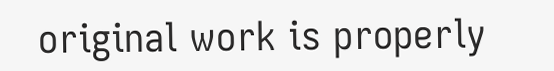original work is properly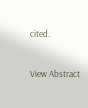cited.


View Abstract